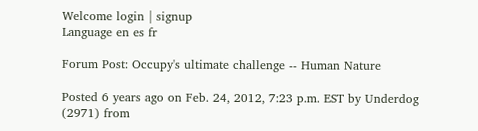Welcome login | signup
Language en es fr

Forum Post: Occupy's ultimate challenge -- Human Nature

Posted 6 years ago on Feb. 24, 2012, 7:23 p.m. EST by Underdog (2971) from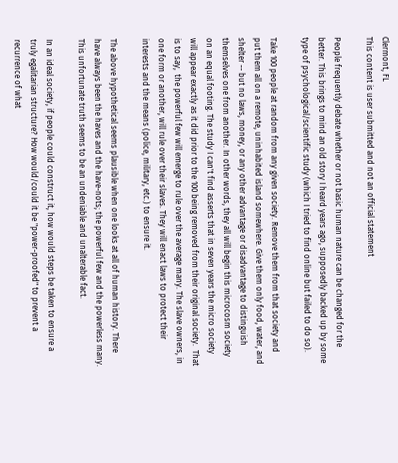Clermont, FL
This content is user submitted and not an official statement

People frequently debate whether or not basic human nature can be changed for the better. This brings to mind an old story I heard years ago, supposedly backed up by some type of psychological/scientific study (which I tried to find online but failed to do so).

Take 100 people at random from any given society. Remove them from that society and put them all on a remote, uninhabited island somewhere. Give them only food, water, and shelter -- but no laws, money, or any other advantage or disadvantage to distinguish themselves one from another. In other words, they all will begin this microcosm society on an equal footing. The study I can't find asserts that in seven years the micro society will appear exactly as it did prior to the 100 being removed from their original society.  That is to say,  the powerful few will emerge to rule over the average many. The slave owners, in one form or another, will rule over their slaves. They will enact laws to protect their interests and the means (police, military, etc.) to ensure it.

The above hypothetical seems plausible when one looks at all of human history. There have always been the haves and the have-nots; the powerful few and the powerless many. This unfortunate truth seems to be an undeniable and unalterable fact.

In an ideal society, if people could construct it, how would steps be taken to ensure a truly egalitarian structure? How would/could it be "power-proofed" to prevent a recurrence of what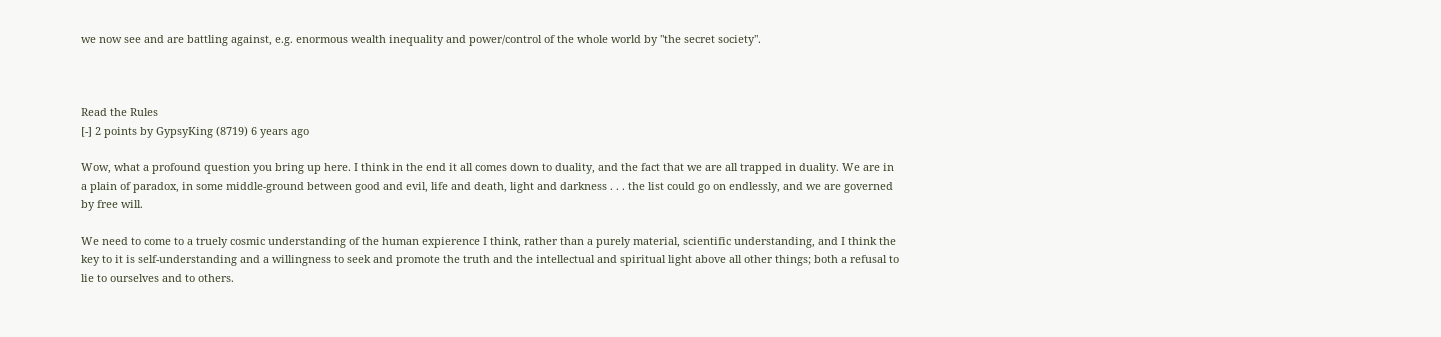we now see and are battling against, e.g. enormous wealth inequality and power/control of the whole world by "the secret society".



Read the Rules
[-] 2 points by GypsyKing (8719) 6 years ago

Wow, what a profound question you bring up here. I think in the end it all comes down to duality, and the fact that we are all trapped in duality. We are in a plain of paradox, in some middle-ground between good and evil, life and death, light and darkness . . . the list could go on endlessly, and we are governed by free will.

We need to come to a truely cosmic understanding of the human expierence I think, rather than a purely material, scientific understanding, and I think the key to it is self-understanding and a willingness to seek and promote the truth and the intellectual and spiritual light above all other things; both a refusal to lie to ourselves and to others.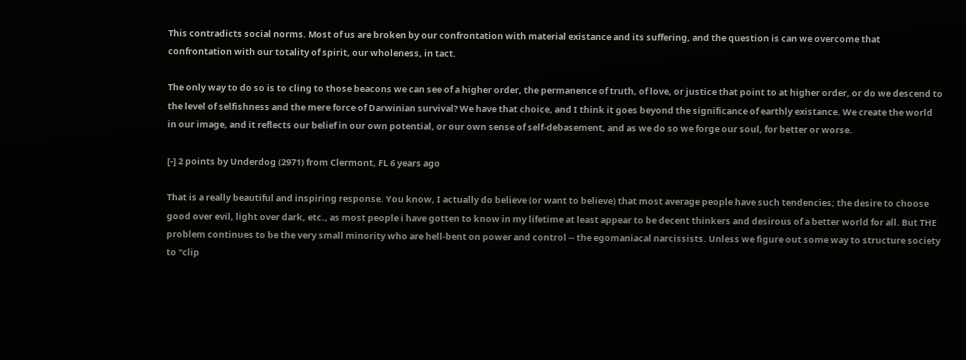This contradicts social norms. Most of us are broken by our confrontation with material existance and its suffering, and the question is can we overcome that confrontation with our totality of spirit, our wholeness, in tact.

The only way to do so is to cling to those beacons we can see of a higher order, the permanence of truth, of love, or justice that point to at higher order, or do we descend to the level of selfishness and the mere force of Darwinian survival? We have that choice, and I think it goes beyond the significance of earthly existance. We create the world in our image, and it reflects our belief in our own potential, or our own sense of self-debasement, and as we do so we forge our soul, for better or worse.

[-] 2 points by Underdog (2971) from Clermont, FL 6 years ago

That is a really beautiful and inspiring response. You know, I actually do believe (or want to believe) that most average people have such tendencies; the desire to choose good over evil, light over dark, etc., as most people i have gotten to know in my lifetime at least appear to be decent thinkers and desirous of a better world for all. But THE problem continues to be the very small minority who are hell-bent on power and control -- the egomaniacal narcissists. Unless we figure out some way to structure society to "clip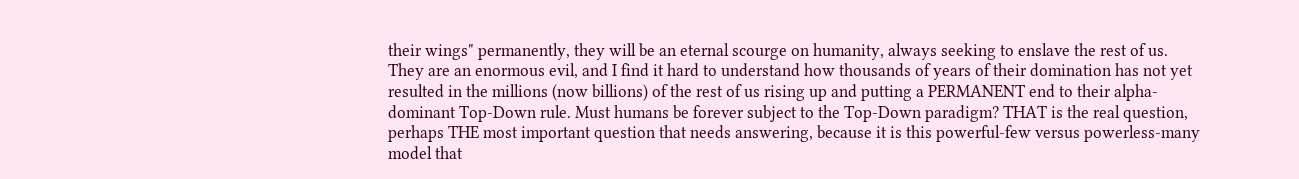their wings" permanently, they will be an eternal scourge on humanity, always seeking to enslave the rest of us. They are an enormous evil, and I find it hard to understand how thousands of years of their domination has not yet resulted in the millions (now billions) of the rest of us rising up and putting a PERMANENT end to their alpha-dominant Top-Down rule. Must humans be forever subject to the Top-Down paradigm? THAT is the real question, perhaps THE most important question that needs answering, because it is this powerful-few versus powerless-many model that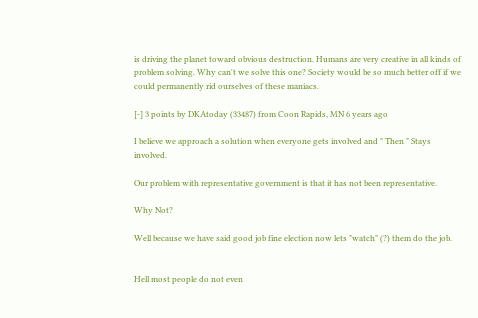is driving the planet toward obvious destruction. Humans are very creative in all kinds of problem solving. Why can't we solve this one? Society would be so much better off if we could permanently rid ourselves of these maniacs.

[-] 3 points by DKAtoday (33487) from Coon Rapids, MN 6 years ago

I believe we approach a solution when everyone gets involved and " Then " Stays involved.

Our problem with representative government is that it has not been representative.

Why Not?

Well because we have said good job fine election now lets "watch" (?) them do the job.


Hell most people do not even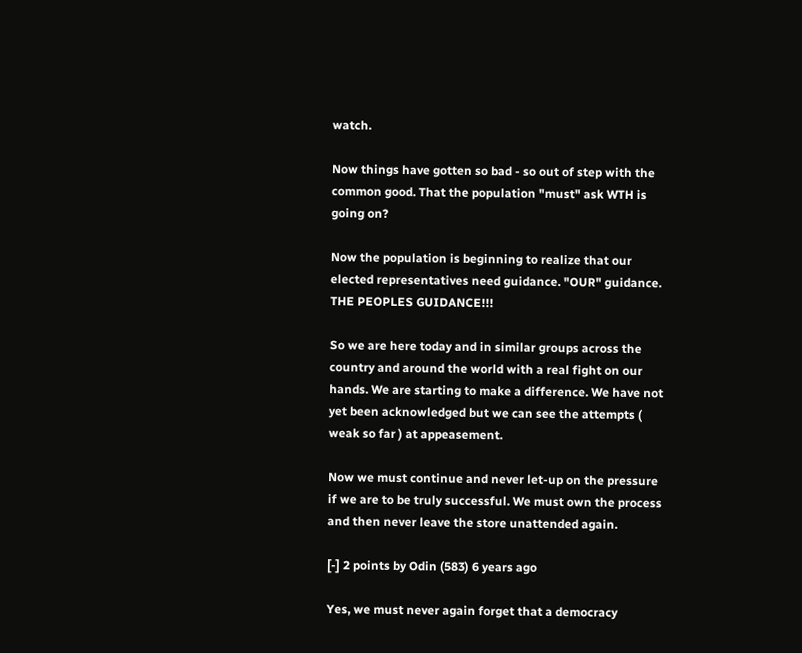watch.

Now things have gotten so bad - so out of step with the common good. That the population "must" ask WTH is going on?

Now the population is beginning to realize that our elected representatives need guidance. "OUR" guidance. THE PEOPLES GUIDANCE!!!

So we are here today and in similar groups across the country and around the world with a real fight on our hands. We are starting to make a difference. We have not yet been acknowledged but we can see the attempts ( weak so far ) at appeasement.

Now we must continue and never let-up on the pressure if we are to be truly successful. We must own the process and then never leave the store unattended again.

[-] 2 points by Odin (583) 6 years ago

Yes, we must never again forget that a democracy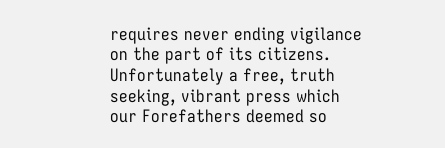requires never ending vigilance on the part of its citizens. Unfortunately a free, truth seeking, vibrant press which our Forefathers deemed so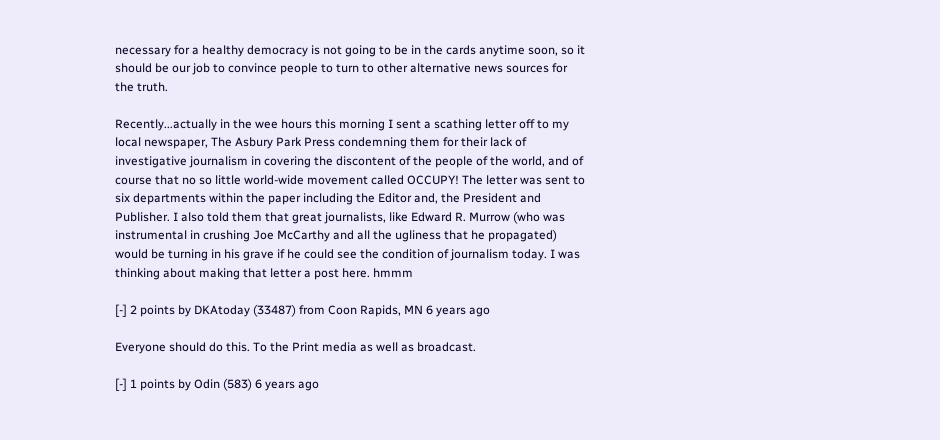necessary for a healthy democracy is not going to be in the cards anytime soon, so it should be our job to convince people to turn to other alternative news sources for the truth.

Recently...actually in the wee hours this morning I sent a scathing letter off to my local newspaper, The Asbury Park Press condemning them for their lack of investigative journalism in covering the discontent of the people of the world, and of course that no so little world-wide movement called OCCUPY! The letter was sent to six departments within the paper including the Editor and, the President and Publisher. I also told them that great journalists, like Edward R. Murrow (who was instrumental in crushing Joe McCarthy and all the ugliness that he propagated) would be turning in his grave if he could see the condition of journalism today. I was thinking about making that letter a post here. hmmm

[-] 2 points by DKAtoday (33487) from Coon Rapids, MN 6 years ago

Everyone should do this. To the Print media as well as broadcast.

[-] 1 points by Odin (583) 6 years ago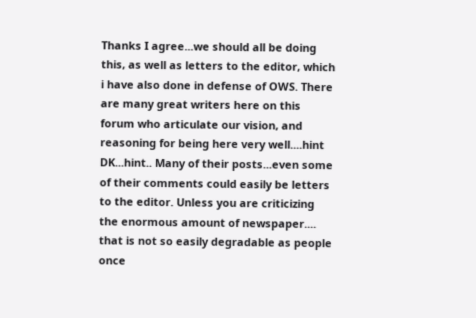Thanks I agree...we should all be doing this, as well as letters to the editor, which i have also done in defense of OWS. There are many great writers here on this forum who articulate our vision, and reasoning for being here very well....hint DK...hint.. Many of their posts...even some of their comments could easily be letters to the editor. Unless you are criticizing the enormous amount of newspaper.... that is not so easily degradable as people once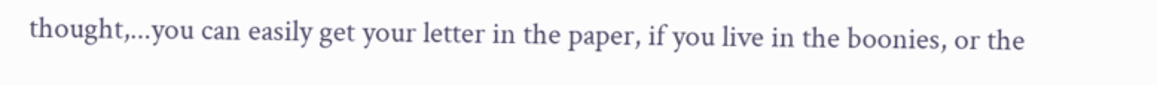thought,...you can easily get your letter in the paper, if you live in the boonies, or the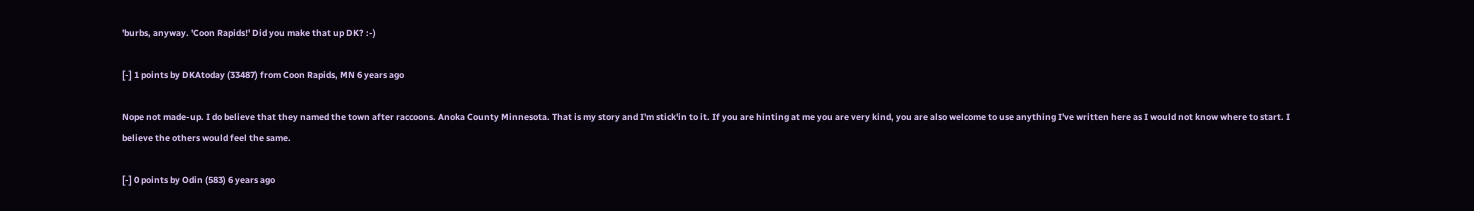'burbs, anyway. 'Coon Rapids!' Did you make that up DK? :-)

[-] 1 points by DKAtoday (33487) from Coon Rapids, MN 6 years ago

Nope not made-up. I do believe that they named the town after raccoons. Anoka County Minnesota. That is my story and I'm stick'in to it. If you are hinting at me you are very kind, you are also welcome to use anything I've written here as I would not know where to start. I believe the others would feel the same.

[-] 0 points by Odin (583) 6 years ago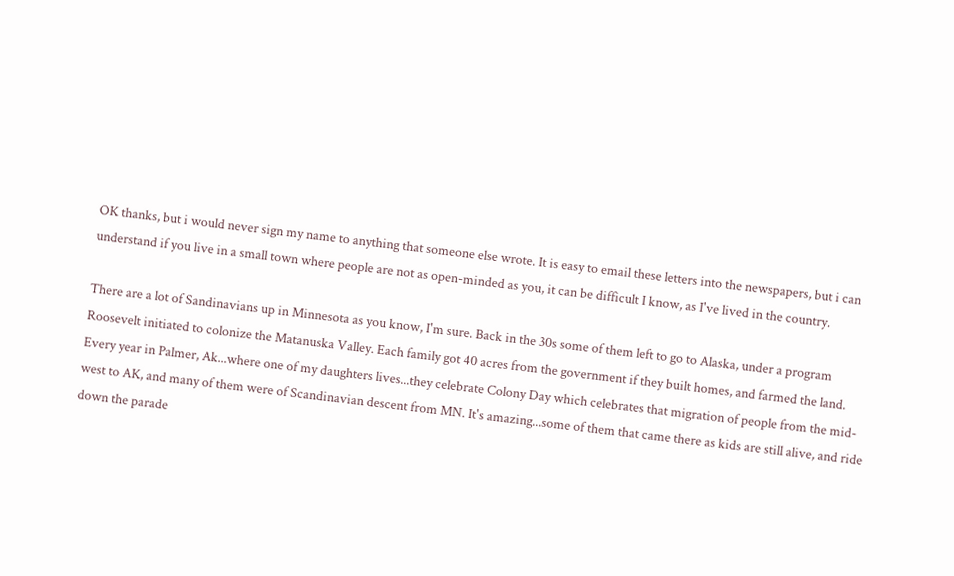OK thanks, but i would never sign my name to anything that someone else wrote. It is easy to email these letters into the newspapers, but i can understand if you live in a small town where people are not as open-minded as you, it can be difficult I know, as I've lived in the country.

There are a lot of Sandinavians up in Minnesota as you know, I'm sure. Back in the 30s some of them left to go to Alaska, under a program Roosevelt initiated to colonize the Matanuska Valley. Each family got 40 acres from the government if they built homes, and farmed the land. Every year in Palmer, Ak...where one of my daughters lives...they celebrate Colony Day which celebrates that migration of people from the mid-west to AK, and many of them were of Scandinavian descent from MN. It's amazing...some of them that came there as kids are still alive, and ride down the parade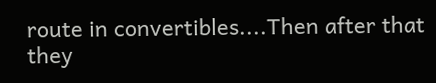route in convertibles....Then after that they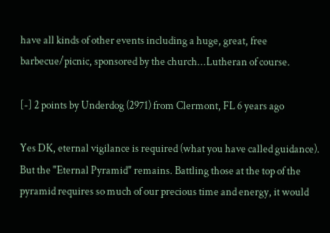have all kinds of other events including a huge, great, free barbecue/picnic, sponsored by the church...Lutheran of course.

[-] 2 points by Underdog (2971) from Clermont, FL 6 years ago

Yes DK, eternal vigilance is required (what you have called guidance). But the "Eternal Pyramid" remains. Battling those at the top of the pyramid requires so much of our precious time and energy, it would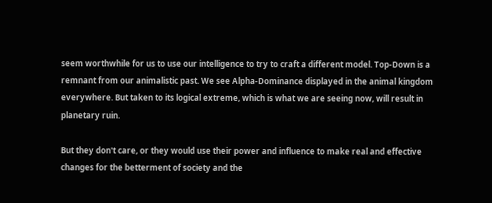seem worthwhile for us to use our intelligence to try to craft a different model. Top-Down is a remnant from our animalistic past. We see Alpha-Dominance displayed in the animal kingdom everywhere. But taken to its logical extreme, which is what we are seeing now, will result in planetary ruin.

But they don't care, or they would use their power and influence to make real and effective changes for the betterment of society and the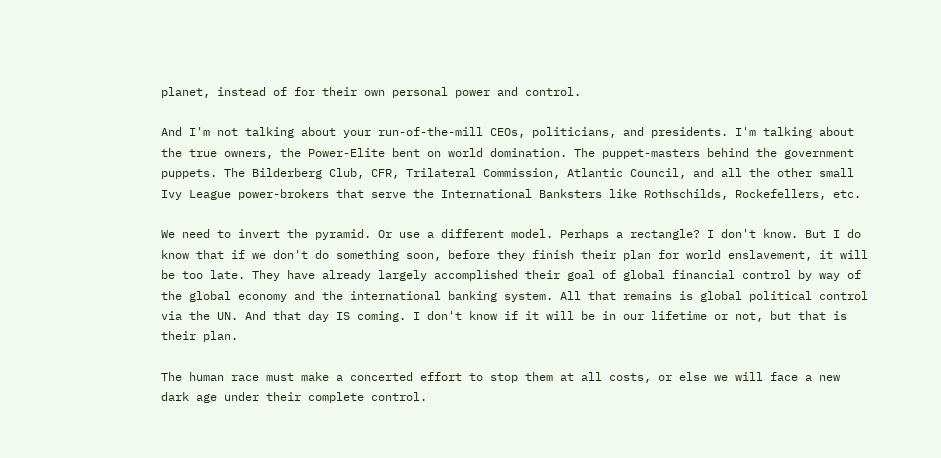planet, instead of for their own personal power and control.

And I'm not talking about your run-of-the-mill CEOs, politicians, and presidents. I'm talking about the true owners, the Power-Elite bent on world domination. The puppet-masters behind the government puppets. The Bilderberg Club, CFR, Trilateral Commission, Atlantic Council, and all the other small Ivy League power-brokers that serve the International Banksters like Rothschilds, Rockefellers, etc.

We need to invert the pyramid. Or use a different model. Perhaps a rectangle? I don't know. But I do know that if we don't do something soon, before they finish their plan for world enslavement, it will be too late. They have already largely accomplished their goal of global financial control by way of the global economy and the international banking system. All that remains is global political control via the UN. And that day IS coming. I don't know if it will be in our lifetime or not, but that is their plan.

The human race must make a concerted effort to stop them at all costs, or else we will face a new dark age under their complete control.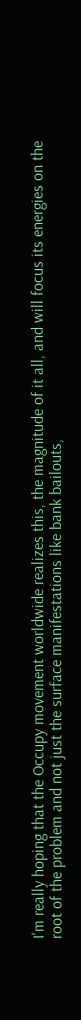I'm really hoping that the Occupy movement worldwide realizes this, the magnitude of it all, and will focus its energies on the root of the problem and not just the surface manifestations like bank bailouts,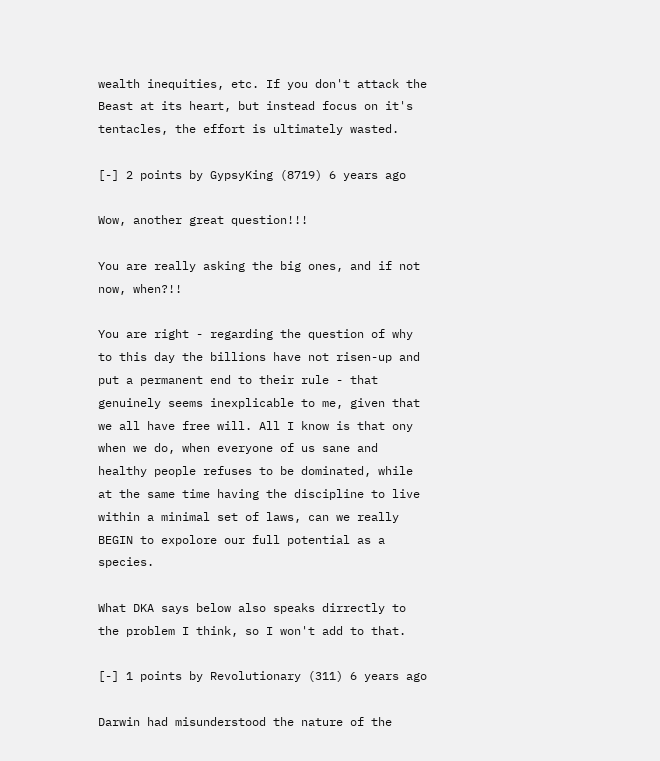wealth inequities, etc. If you don't attack the Beast at its heart, but instead focus on it's tentacles, the effort is ultimately wasted.

[-] 2 points by GypsyKing (8719) 6 years ago

Wow, another great question!!!

You are really asking the big ones, and if not now, when?!!

You are right - regarding the question of why to this day the billions have not risen-up and put a permanent end to their rule - that genuinely seems inexplicable to me, given that we all have free will. All I know is that ony when we do, when everyone of us sane and healthy people refuses to be dominated, while at the same time having the discipline to live within a minimal set of laws, can we really BEGIN to expolore our full potential as a species.

What DKA says below also speaks dirrectly to the problem I think, so I won't add to that.

[-] 1 points by Revolutionary (311) 6 years ago

Darwin had misunderstood the nature of the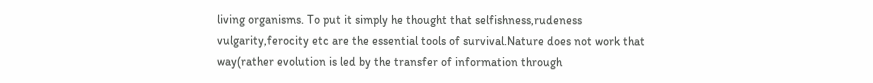living organisms. To put it simply he thought that selfishness,rudeness vulgarity,ferocity etc are the essential tools of survival.Nature does not work that way(rather evolution is led by the transfer of information through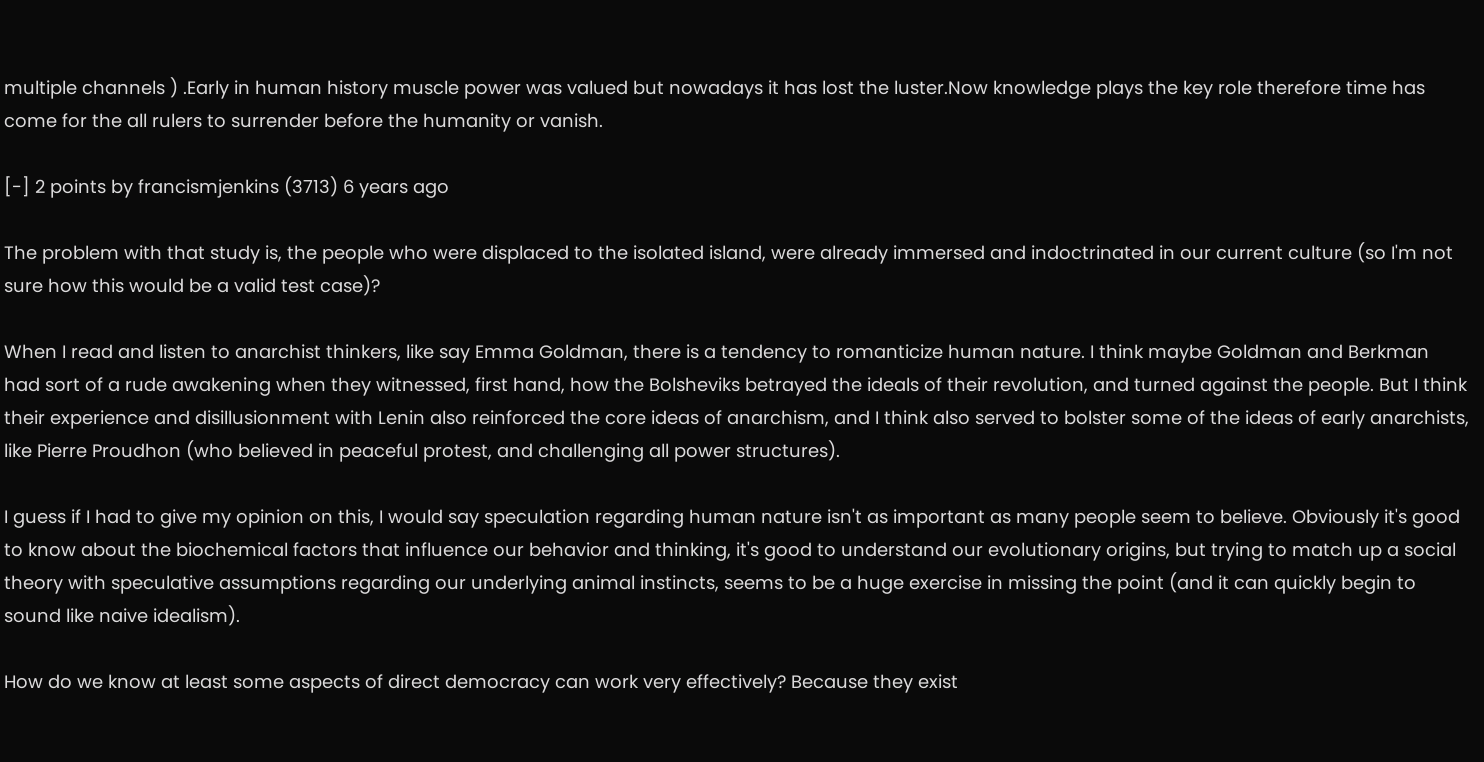multiple channels ) .Early in human history muscle power was valued but nowadays it has lost the luster.Now knowledge plays the key role therefore time has come for the all rulers to surrender before the humanity or vanish.

[-] 2 points by francismjenkins (3713) 6 years ago

The problem with that study is, the people who were displaced to the isolated island, were already immersed and indoctrinated in our current culture (so I'm not sure how this would be a valid test case)?

When I read and listen to anarchist thinkers, like say Emma Goldman, there is a tendency to romanticize human nature. I think maybe Goldman and Berkman had sort of a rude awakening when they witnessed, first hand, how the Bolsheviks betrayed the ideals of their revolution, and turned against the people. But I think their experience and disillusionment with Lenin also reinforced the core ideas of anarchism, and I think also served to bolster some of the ideas of early anarchists, like Pierre Proudhon (who believed in peaceful protest, and challenging all power structures).

I guess if I had to give my opinion on this, I would say speculation regarding human nature isn't as important as many people seem to believe. Obviously it's good to know about the biochemical factors that influence our behavior and thinking, it's good to understand our evolutionary origins, but trying to match up a social theory with speculative assumptions regarding our underlying animal instincts, seems to be a huge exercise in missing the point (and it can quickly begin to sound like naive idealism).

How do we know at least some aspects of direct democracy can work very effectively? Because they exist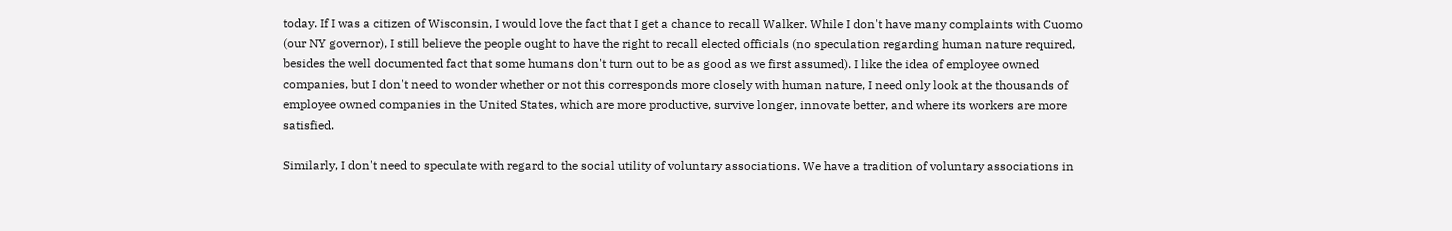today. If I was a citizen of Wisconsin, I would love the fact that I get a chance to recall Walker. While I don't have many complaints with Cuomo (our NY governor), I still believe the people ought to have the right to recall elected officials (no speculation regarding human nature required, besides the well documented fact that some humans don't turn out to be as good as we first assumed). I like the idea of employee owned companies, but I don't need to wonder whether or not this corresponds more closely with human nature, I need only look at the thousands of employee owned companies in the United States, which are more productive, survive longer, innovate better, and where its workers are more satisfied.

Similarly, I don't need to speculate with regard to the social utility of voluntary associations. We have a tradition of voluntary associations in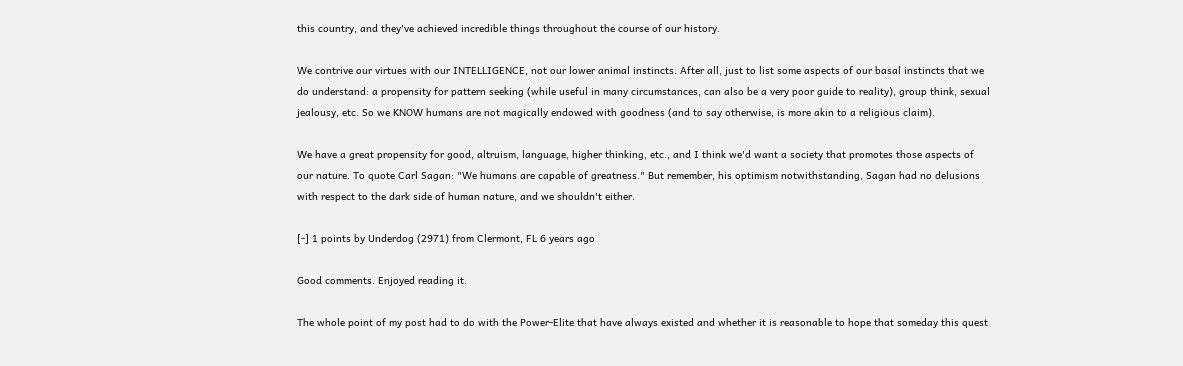this country, and they've achieved incredible things throughout the course of our history.

We contrive our virtues with our INTELLIGENCE, not our lower animal instincts. After all, just to list some aspects of our basal instincts that we do understand: a propensity for pattern seeking (while useful in many circumstances, can also be a very poor guide to reality), group think, sexual jealousy, etc. So we KNOW humans are not magically endowed with goodness (and to say otherwise, is more akin to a religious claim).

We have a great propensity for good, altruism, language, higher thinking, etc., and I think we'd want a society that promotes those aspects of our nature. To quote Carl Sagan: "We humans are capable of greatness." But remember, his optimism notwithstanding, Sagan had no delusions with respect to the dark side of human nature, and we shouldn't either.

[-] 1 points by Underdog (2971) from Clermont, FL 6 years ago

Good comments. Enjoyed reading it.

The whole point of my post had to do with the Power-Elite that have always existed and whether it is reasonable to hope that someday this quest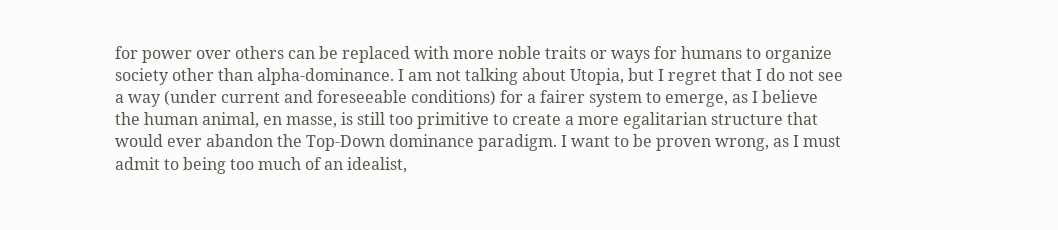for power over others can be replaced with more noble traits or ways for humans to organize society other than alpha-dominance. I am not talking about Utopia, but I regret that I do not see a way (under current and foreseeable conditions) for a fairer system to emerge, as I believe the human animal, en masse, is still too primitive to create a more egalitarian structure that would ever abandon the Top-Down dominance paradigm. I want to be proven wrong, as I must admit to being too much of an idealist,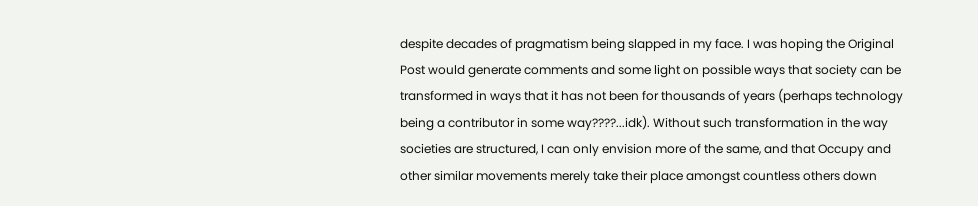despite decades of pragmatism being slapped in my face. I was hoping the Original Post would generate comments and some light on possible ways that society can be transformed in ways that it has not been for thousands of years (perhaps technology being a contributor in some way????...idk). Without such transformation in the way societies are structured, I can only envision more of the same, and that Occupy and other similar movements merely take their place amongst countless others down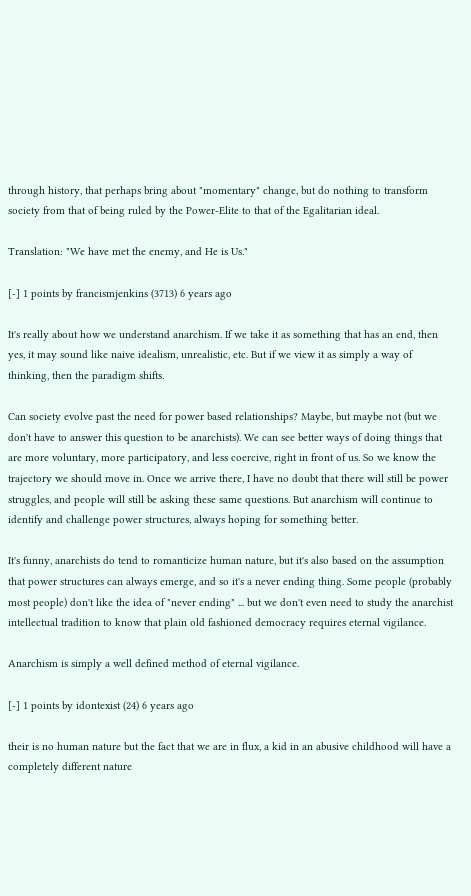through history, that perhaps bring about "momentary" change, but do nothing to transform society from that of being ruled by the Power-Elite to that of the Egalitarian ideal.

Translation: "We have met the enemy, and He is Us."

[-] 1 points by francismjenkins (3713) 6 years ago

It's really about how we understand anarchism. If we take it as something that has an end, then yes, it may sound like naive idealism, unrealistic, etc. But if we view it as simply a way of thinking, then the paradigm shifts.

Can society evolve past the need for power based relationships? Maybe, but maybe not (but we don't have to answer this question to be anarchists). We can see better ways of doing things that are more voluntary, more participatory, and less coercive, right in front of us. So we know the trajectory we should move in. Once we arrive there, I have no doubt that there will still be power struggles, and people will still be asking these same questions. But anarchism will continue to identify and challenge power structures, always hoping for something better.

It's funny, anarchists do tend to romanticize human nature, but it's also based on the assumption that power structures can always emerge, and so it's a never ending thing. Some people (probably most people) don't like the idea of "never ending" ... but we don't even need to study the anarchist intellectual tradition to know that plain old fashioned democracy requires eternal vigilance.

Anarchism is simply a well defined method of eternal vigilance.

[-] 1 points by idontexist (24) 6 years ago

their is no human nature but the fact that we are in flux, a kid in an abusive childhood will have a completely different nature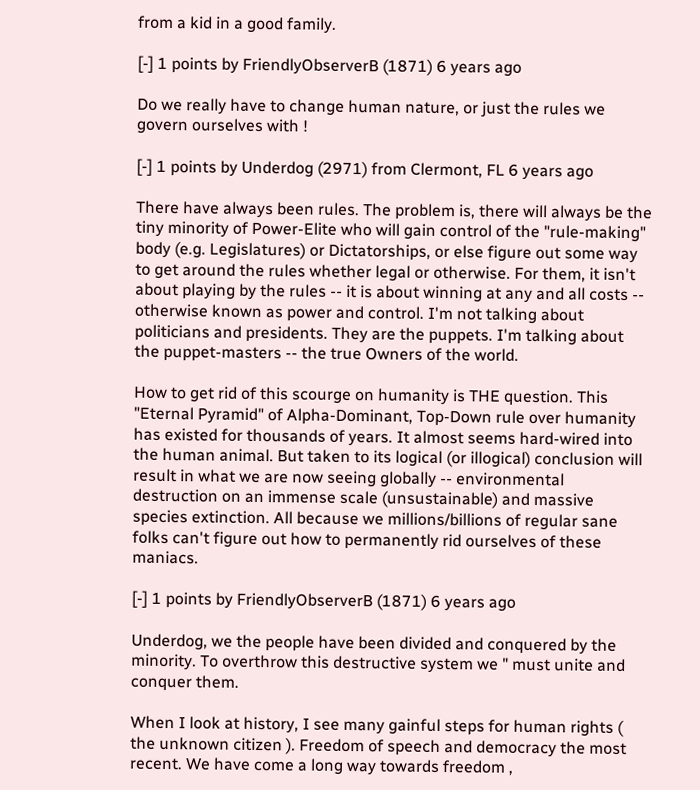from a kid in a good family.

[-] 1 points by FriendlyObserverB (1871) 6 years ago

Do we really have to change human nature, or just the rules we govern ourselves with !

[-] 1 points by Underdog (2971) from Clermont, FL 6 years ago

There have always been rules. The problem is, there will always be the tiny minority of Power-Elite who will gain control of the "rule-making" body (e.g. Legislatures) or Dictatorships, or else figure out some way to get around the rules whether legal or otherwise. For them, it isn't about playing by the rules -- it is about winning at any and all costs -- otherwise known as power and control. I'm not talking about politicians and presidents. They are the puppets. I'm talking about the puppet-masters -- the true Owners of the world.

How to get rid of this scourge on humanity is THE question. This "Eternal Pyramid" of Alpha-Dominant, Top-Down rule over humanity has existed for thousands of years. It almost seems hard-wired into the human animal. But taken to its logical (or illogical) conclusion will result in what we are now seeing globally -- environmental destruction on an immense scale (unsustainable) and massive species extinction. All because we millions/billions of regular sane folks can't figure out how to permanently rid ourselves of these maniacs.

[-] 1 points by FriendlyObserverB (1871) 6 years ago

Underdog, we the people have been divided and conquered by the minority. To overthrow this destructive system we " must unite and conquer them.

When I look at history, I see many gainful steps for human rights ( the unknown citizen ). Freedom of speech and democracy the most recent. We have come a long way towards freedom ,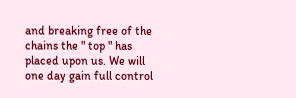and breaking free of the chains the " top " has placed upon us. We will one day gain full control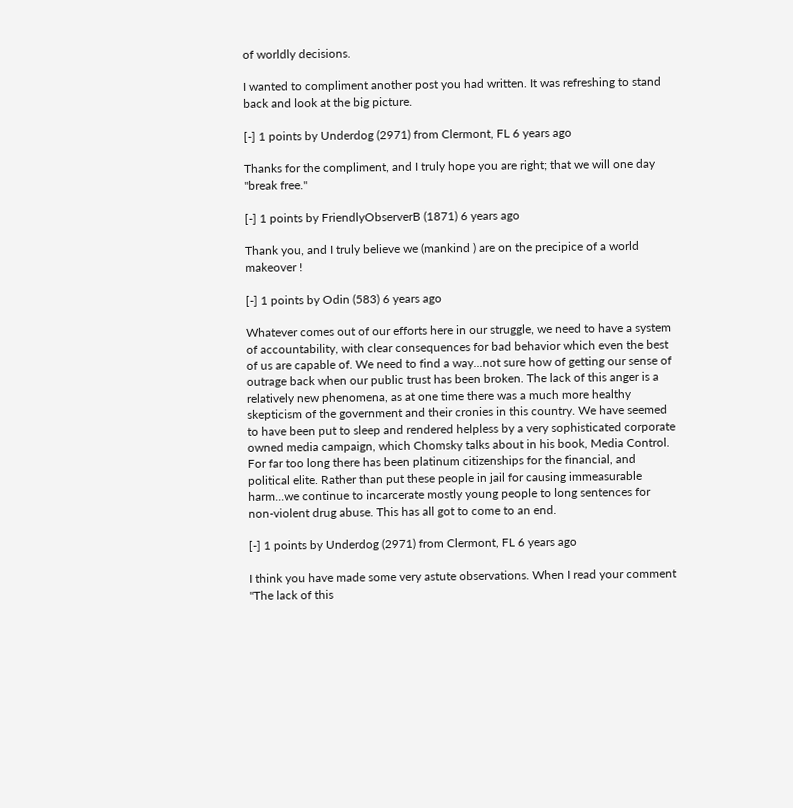of worldly decisions.

I wanted to compliment another post you had written. It was refreshing to stand back and look at the big picture.

[-] 1 points by Underdog (2971) from Clermont, FL 6 years ago

Thanks for the compliment, and I truly hope you are right; that we will one day "break free."

[-] 1 points by FriendlyObserverB (1871) 6 years ago

Thank you, and I truly believe we (mankind ) are on the precipice of a world makeover !

[-] 1 points by Odin (583) 6 years ago

Whatever comes out of our efforts here in our struggle, we need to have a system of accountability, with clear consequences for bad behavior which even the best of us are capable of. We need to find a way...not sure how of getting our sense of outrage back when our public trust has been broken. The lack of this anger is a relatively new phenomena, as at one time there was a much more healthy skepticism of the government and their cronies in this country. We have seemed to have been put to sleep and rendered helpless by a very sophisticated corporate owned media campaign, which Chomsky talks about in his book, Media Control. For far too long there has been platinum citizenships for the financial, and political elite. Rather than put these people in jail for causing immeasurable harm...we continue to incarcerate mostly young people to long sentences for non-violent drug abuse. This has all got to come to an end.

[-] 1 points by Underdog (2971) from Clermont, FL 6 years ago

I think you have made some very astute observations. When I read your comment "The lack of this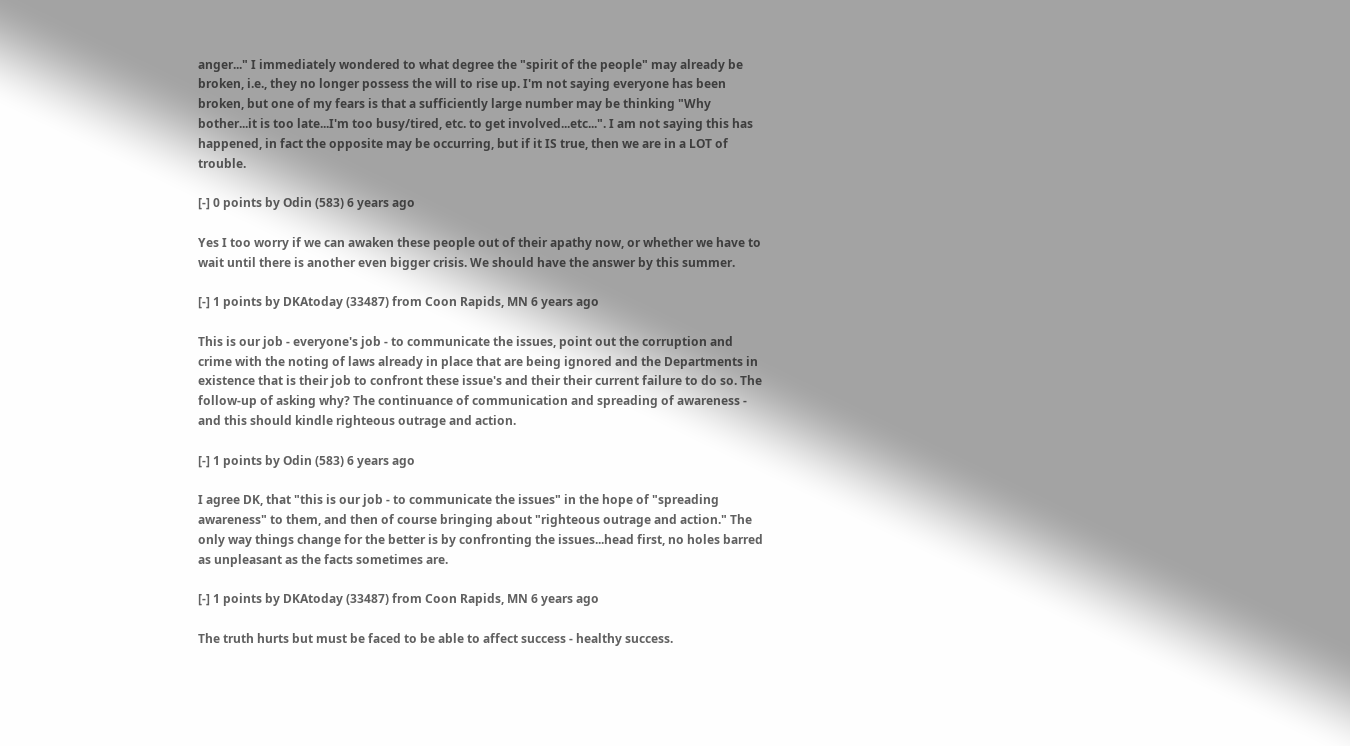anger..." I immediately wondered to what degree the "spirit of the people" may already be broken, i.e., they no longer possess the will to rise up. I'm not saying everyone has been broken, but one of my fears is that a sufficiently large number may be thinking "Why bother...it is too late...I'm too busy/tired, etc. to get involved...etc...". I am not saying this has happened, in fact the opposite may be occurring, but if it IS true, then we are in a LOT of trouble.

[-] 0 points by Odin (583) 6 years ago

Yes I too worry if we can awaken these people out of their apathy now, or whether we have to wait until there is another even bigger crisis. We should have the answer by this summer.

[-] 1 points by DKAtoday (33487) from Coon Rapids, MN 6 years ago

This is our job - everyone's job - to communicate the issues, point out the corruption and crime with the noting of laws already in place that are being ignored and the Departments in existence that is their job to confront these issue's and their their current failure to do so. The follow-up of asking why? The continuance of communication and spreading of awareness - and this should kindle righteous outrage and action.

[-] 1 points by Odin (583) 6 years ago

I agree DK, that "this is our job - to communicate the issues" in the hope of "spreading awareness" to them, and then of course bringing about "righteous outrage and action." The only way things change for the better is by confronting the issues...head first, no holes barred as unpleasant as the facts sometimes are.

[-] 1 points by DKAtoday (33487) from Coon Rapids, MN 6 years ago

The truth hurts but must be faced to be able to affect success - healthy success.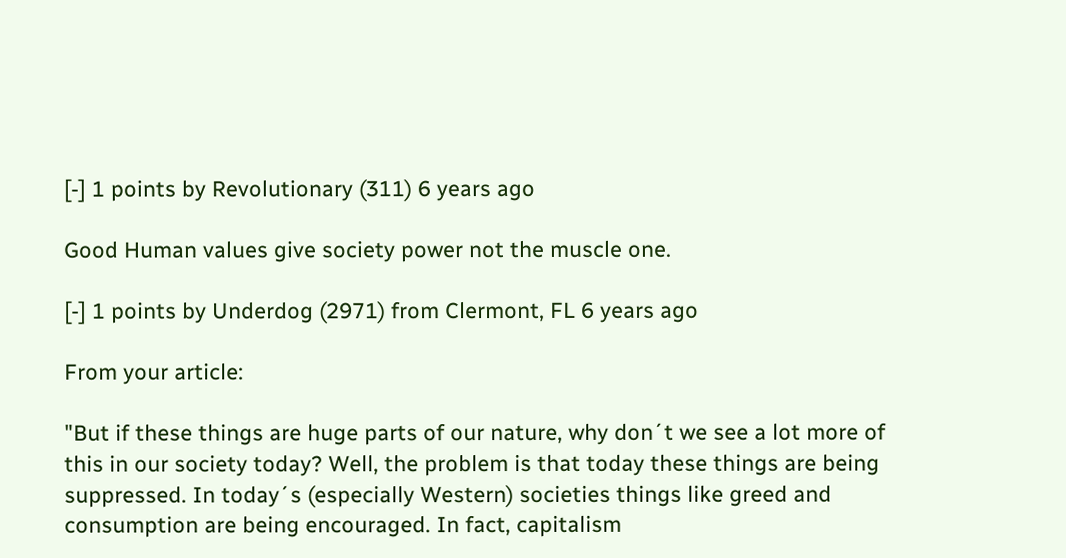[-] 1 points by Revolutionary (311) 6 years ago

Good Human values give society power not the muscle one.

[-] 1 points by Underdog (2971) from Clermont, FL 6 years ago

From your article:

"But if these things are huge parts of our nature, why don´t we see a lot more of this in our society today? Well, the problem is that today these things are being suppressed. In today´s (especially Western) societies things like greed and consumption are being encouraged. In fact, capitalism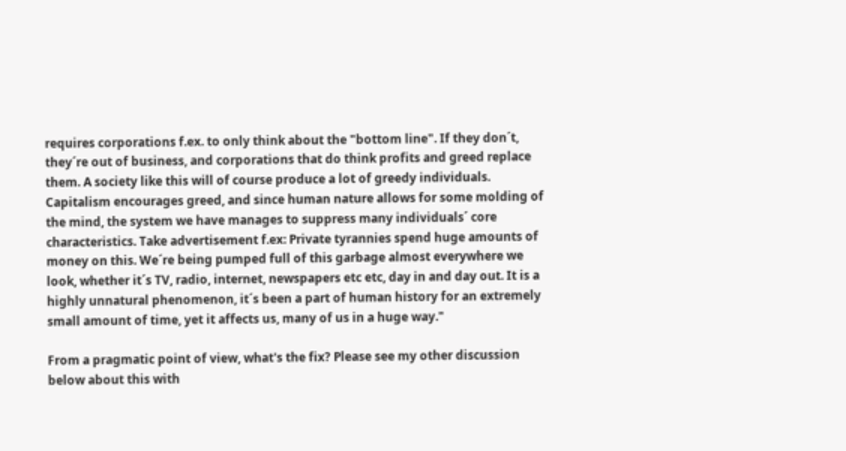requires corporations f.ex. to only think about the "bottom line". If they don´t, they´re out of business, and corporations that do think profits and greed replace them. A society like this will of course produce a lot of greedy individuals. Capitalism encourages greed, and since human nature allows for some molding of the mind, the system we have manages to suppress many individuals´ core characteristics. Take advertisement f.ex: Private tyrannies spend huge amounts of money on this. We´re being pumped full of this garbage almost everywhere we look, whether it´s TV, radio, internet, newspapers etc etc, day in and day out. It is a highly unnatural phenomenon, it´s been a part of human history for an extremely small amount of time, yet it affects us, many of us in a huge way."

From a pragmatic point of view, what's the fix? Please see my other discussion below about this with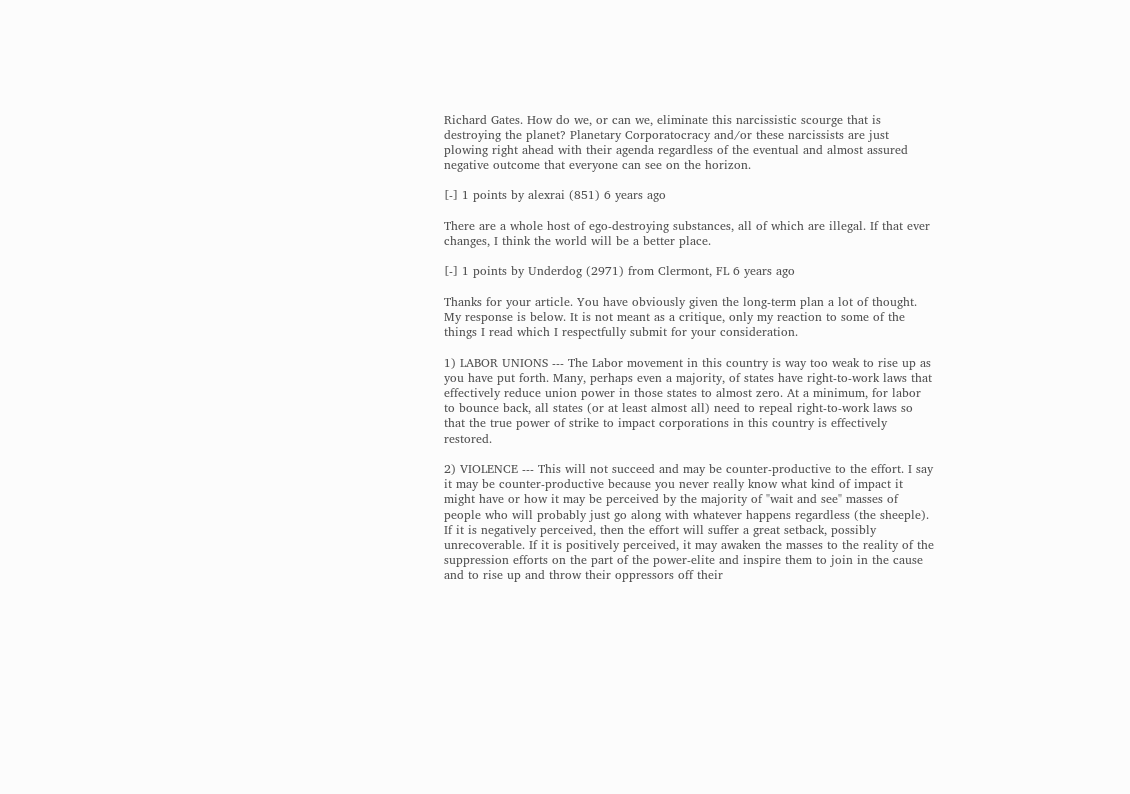Richard Gates. How do we, or can we, eliminate this narcissistic scourge that is destroying the planet? Planetary Corporatocracy and/or these narcissists are just plowing right ahead with their agenda regardless of the eventual and almost assured negative outcome that everyone can see on the horizon.

[-] 1 points by alexrai (851) 6 years ago

There are a whole host of ego-destroying substances, all of which are illegal. If that ever changes, I think the world will be a better place.

[-] 1 points by Underdog (2971) from Clermont, FL 6 years ago

Thanks for your article. You have obviously given the long-term plan a lot of thought. My response is below. It is not meant as a critique, only my reaction to some of the things I read which I respectfully submit for your consideration.

1) LABOR UNIONS --- The Labor movement in this country is way too weak to rise up as you have put forth. Many, perhaps even a majority, of states have right-to-work laws that effectively reduce union power in those states to almost zero. At a minimum, for labor to bounce back, all states (or at least almost all) need to repeal right-to-work laws so that the true power of strike to impact corporations in this country is effectively restored.

2) VIOLENCE --- This will not succeed and may be counter-productive to the effort. I say it may be counter-productive because you never really know what kind of impact it might have or how it may be perceived by the majority of "wait and see" masses of people who will probably just go along with whatever happens regardless (the sheeple). If it is negatively perceived, then the effort will suffer a great setback, possibly unrecoverable. If it is positively perceived, it may awaken the masses to the reality of the suppression efforts on the part of the power-elite and inspire them to join in the cause and to rise up and throw their oppressors off their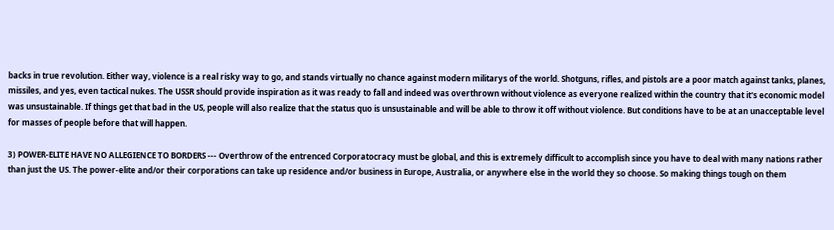backs in true revolution. Either way, violence is a real risky way to go, and stands virtually no chance against modern militarys of the world. Shotguns, rifles, and pistols are a poor match against tanks, planes, missiles, and yes, even tactical nukes. The USSR should provide inspiration as it was ready to fall and indeed was overthrown without violence as everyone realized within the country that it's economic model was unsustainable. If things get that bad in the US, people will also realize that the status quo is unsustainable and will be able to throw it off without violence. But conditions have to be at an unacceptable level for masses of people before that will happen.

3) POWER-ELITE HAVE NO ALLEGIENCE TO BORDERS --- Overthrow of the entrenced Corporatocracy must be global, and this is extremely difficult to accomplish since you have to deal with many nations rather than just the US. The power-elite and/or their corporations can take up residence and/or business in Europe, Australia, or anywhere else in the world they so choose. So making things tough on them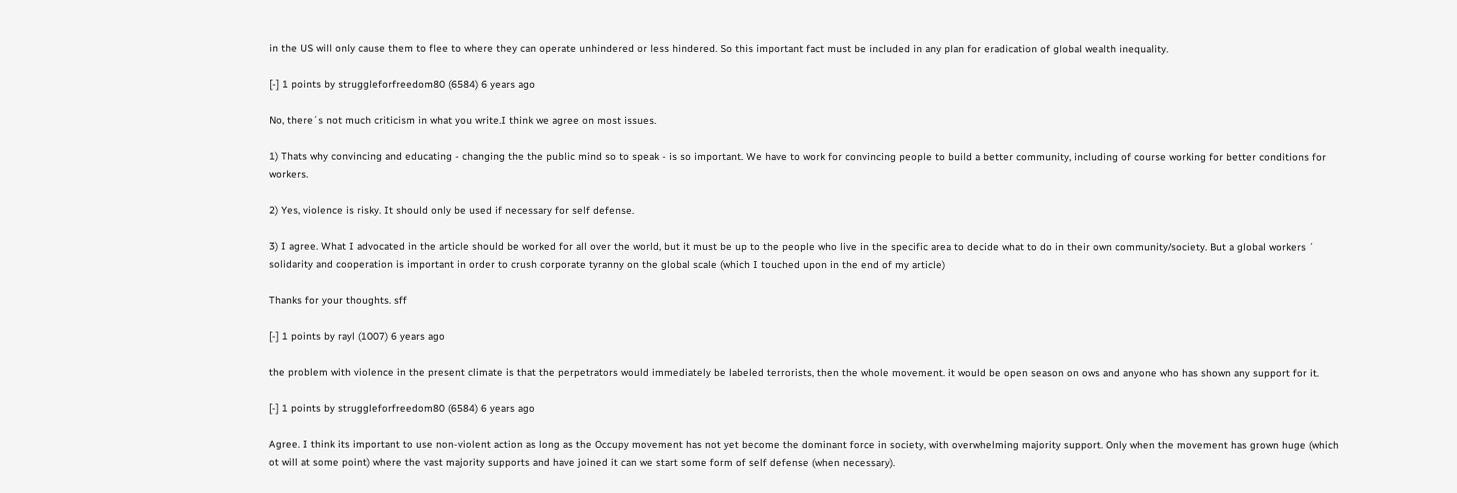in the US will only cause them to flee to where they can operate unhindered or less hindered. So this important fact must be included in any plan for eradication of global wealth inequality.

[-] 1 points by struggleforfreedom80 (6584) 6 years ago

No, there´s not much criticism in what you write.I think we agree on most issues.

1) Thats why convincing and educating - changing the the public mind so to speak - is so important. We have to work for convincing people to build a better community, including of course working for better conditions for workers.

2) Yes, violence is risky. It should only be used if necessary for self defense.

3) I agree. What I advocated in the article should be worked for all over the world, but it must be up to the people who live in the specific area to decide what to do in their own community/society. But a global workers ´ solidarity and cooperation is important in order to crush corporate tyranny on the global scale (which I touched upon in the end of my article)

Thanks for your thoughts. sff

[-] 1 points by rayl (1007) 6 years ago

the problem with violence in the present climate is that the perpetrators would immediately be labeled terrorists, then the whole movement. it would be open season on ows and anyone who has shown any support for it.

[-] 1 points by struggleforfreedom80 (6584) 6 years ago

Agree. I think its important to use non-violent action as long as the Occupy movement has not yet become the dominant force in society, with overwhelming majority support. Only when the movement has grown huge (which ot will at some point) where the vast majority supports and have joined it can we start some form of self defense (when necessary).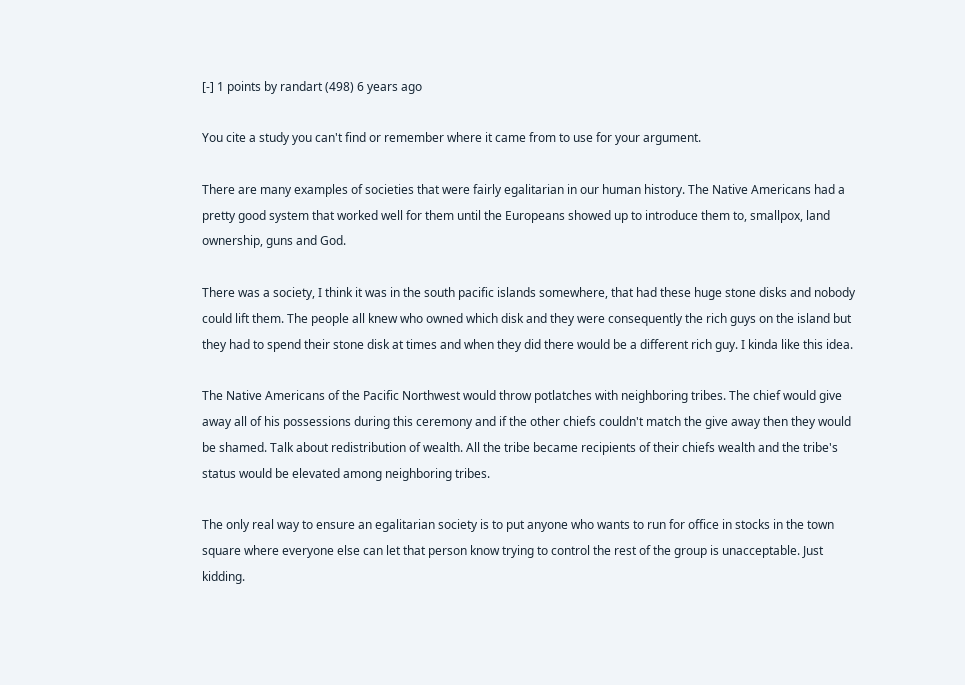[-] 1 points by randart (498) 6 years ago

You cite a study you can't find or remember where it came from to use for your argument.

There are many examples of societies that were fairly egalitarian in our human history. The Native Americans had a pretty good system that worked well for them until the Europeans showed up to introduce them to, smallpox, land ownership, guns and God.

There was a society, I think it was in the south pacific islands somewhere, that had these huge stone disks and nobody could lift them. The people all knew who owned which disk and they were consequently the rich guys on the island but they had to spend their stone disk at times and when they did there would be a different rich guy. I kinda like this idea.

The Native Americans of the Pacific Northwest would throw potlatches with neighboring tribes. The chief would give away all of his possessions during this ceremony and if the other chiefs couldn't match the give away then they would be shamed. Talk about redistribution of wealth. All the tribe became recipients of their chiefs wealth and the tribe's status would be elevated among neighboring tribes.

The only real way to ensure an egalitarian society is to put anyone who wants to run for office in stocks in the town square where everyone else can let that person know trying to control the rest of the group is unacceptable. Just kidding.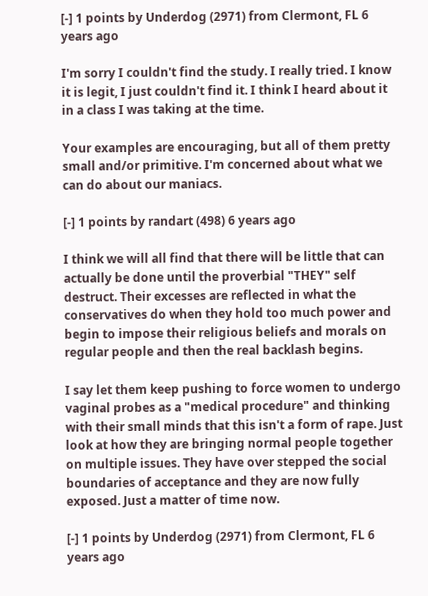[-] 1 points by Underdog (2971) from Clermont, FL 6 years ago

I'm sorry I couldn't find the study. I really tried. I know it is legit, I just couldn't find it. I think I heard about it in a class I was taking at the time.

Your examples are encouraging, but all of them pretty small and/or primitive. I'm concerned about what we can do about our maniacs.

[-] 1 points by randart (498) 6 years ago

I think we will all find that there will be little that can actually be done until the proverbial "THEY" self destruct. Their excesses are reflected in what the conservatives do when they hold too much power and begin to impose their religious beliefs and morals on regular people and then the real backlash begins.

I say let them keep pushing to force women to undergo vaginal probes as a "medical procedure" and thinking with their small minds that this isn't a form of rape. Just look at how they are bringing normal people together on multiple issues. They have over stepped the social boundaries of acceptance and they are now fully exposed. Just a matter of time now.

[-] 1 points by Underdog (2971) from Clermont, FL 6 years ago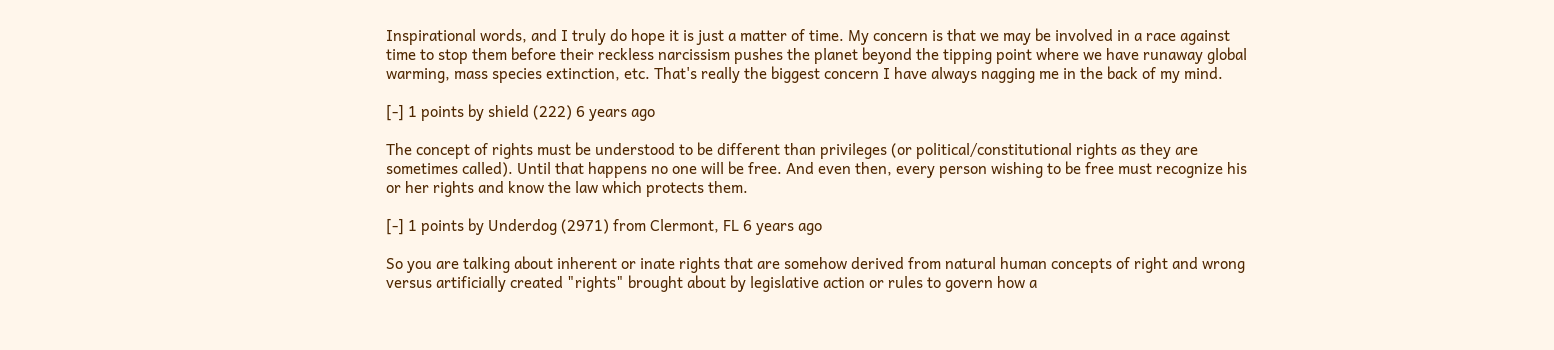Inspirational words, and I truly do hope it is just a matter of time. My concern is that we may be involved in a race against time to stop them before their reckless narcissism pushes the planet beyond the tipping point where we have runaway global warming, mass species extinction, etc. That's really the biggest concern I have always nagging me in the back of my mind.

[-] 1 points by shield (222) 6 years ago

The concept of rights must be understood to be different than privileges (or political/constitutional rights as they are sometimes called). Until that happens no one will be free. And even then, every person wishing to be free must recognize his or her rights and know the law which protects them.

[-] 1 points by Underdog (2971) from Clermont, FL 6 years ago

So you are talking about inherent or inate rights that are somehow derived from natural human concepts of right and wrong versus artificially created "rights" brought about by legislative action or rules to govern how a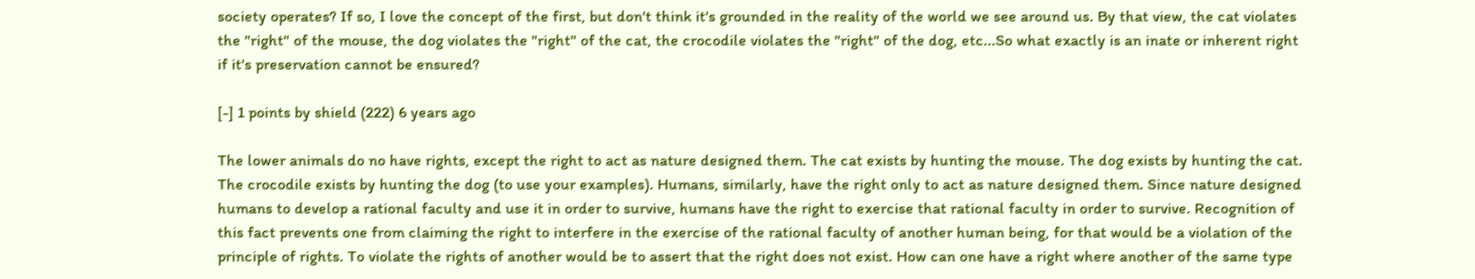society operates? If so, I love the concept of the first, but don't think it's grounded in the reality of the world we see around us. By that view, the cat violates the "right" of the mouse, the dog violates the "right" of the cat, the crocodile violates the "right" of the dog, etc...So what exactly is an inate or inherent right if it's preservation cannot be ensured?

[-] 1 points by shield (222) 6 years ago

The lower animals do no have rights, except the right to act as nature designed them. The cat exists by hunting the mouse. The dog exists by hunting the cat. The crocodile exists by hunting the dog (to use your examples). Humans, similarly, have the right only to act as nature designed them. Since nature designed humans to develop a rational faculty and use it in order to survive, humans have the right to exercise that rational faculty in order to survive. Recognition of this fact prevents one from claiming the right to interfere in the exercise of the rational faculty of another human being, for that would be a violation of the principle of rights. To violate the rights of another would be to assert that the right does not exist. How can one have a right where another of the same type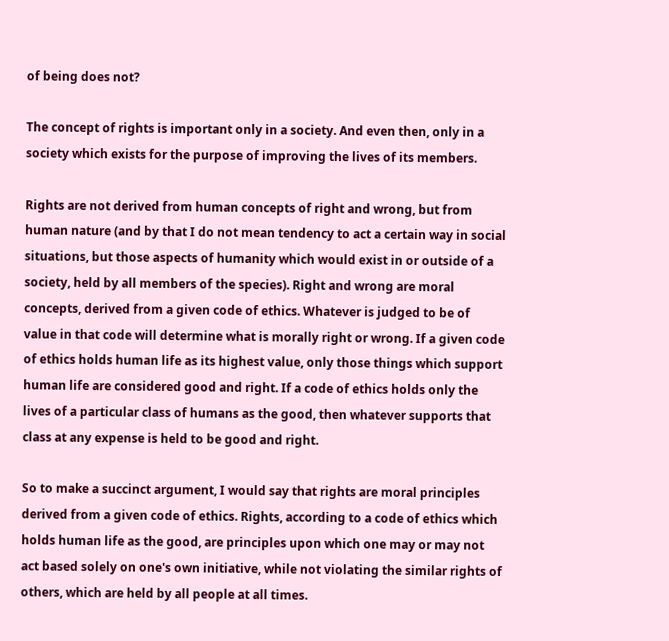of being does not?

The concept of rights is important only in a society. And even then, only in a society which exists for the purpose of improving the lives of its members.

Rights are not derived from human concepts of right and wrong, but from human nature (and by that I do not mean tendency to act a certain way in social situations, but those aspects of humanity which would exist in or outside of a society, held by all members of the species). Right and wrong are moral concepts, derived from a given code of ethics. Whatever is judged to be of value in that code will determine what is morally right or wrong. If a given code of ethics holds human life as its highest value, only those things which support human life are considered good and right. If a code of ethics holds only the lives of a particular class of humans as the good, then whatever supports that class at any expense is held to be good and right.

So to make a succinct argument, I would say that rights are moral principles derived from a given code of ethics. Rights, according to a code of ethics which holds human life as the good, are principles upon which one may or may not act based solely on one's own initiative, while not violating the similar rights of others, which are held by all people at all times.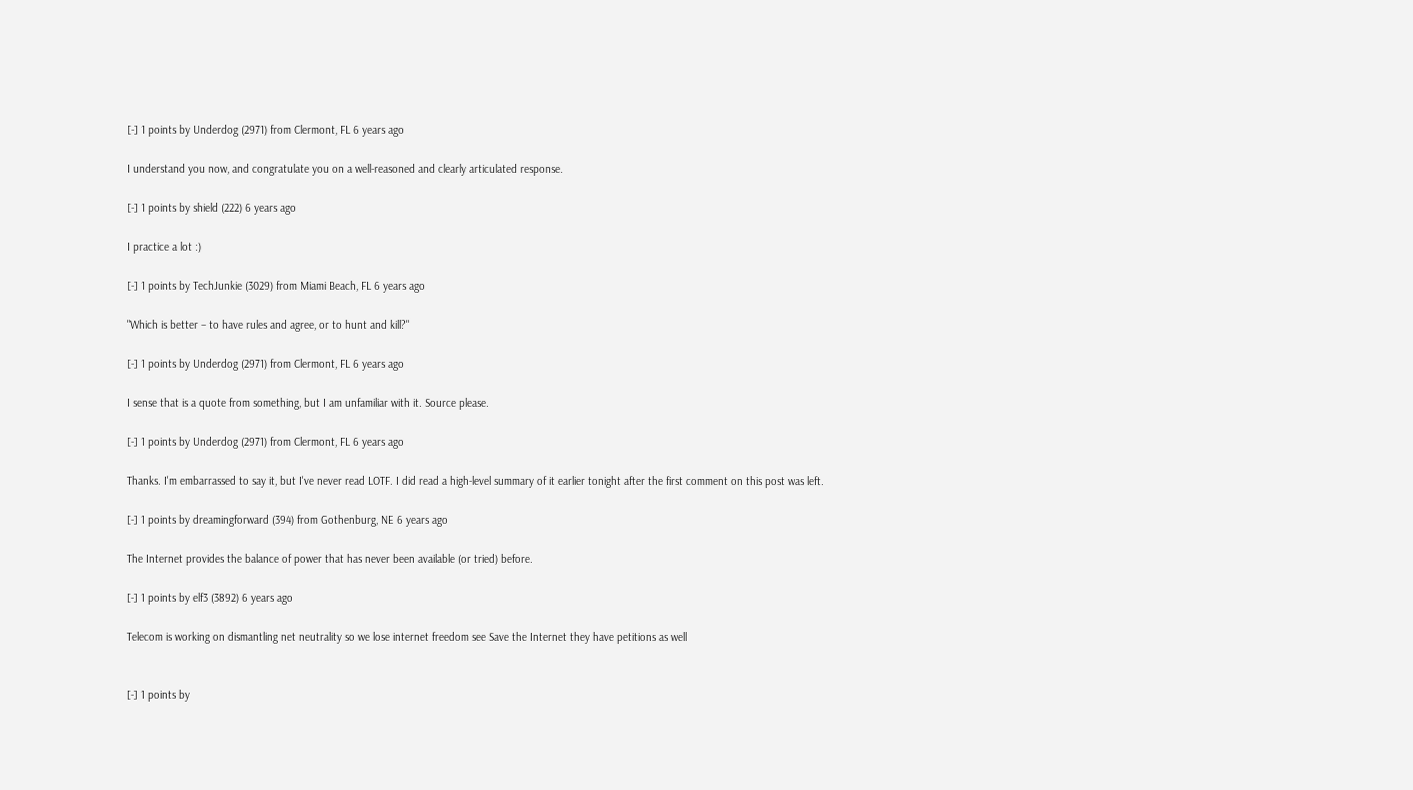[-] 1 points by Underdog (2971) from Clermont, FL 6 years ago

I understand you now, and congratulate you on a well-reasoned and clearly articulated response.

[-] 1 points by shield (222) 6 years ago

I practice a lot :)

[-] 1 points by TechJunkie (3029) from Miami Beach, FL 6 years ago

"Which is better – to have rules and agree, or to hunt and kill?"

[-] 1 points by Underdog (2971) from Clermont, FL 6 years ago

I sense that is a quote from something, but I am unfamiliar with it. Source please.

[-] 1 points by Underdog (2971) from Clermont, FL 6 years ago

Thanks. I'm embarrassed to say it, but I've never read LOTF. I did read a high-level summary of it earlier tonight after the first comment on this post was left.

[-] 1 points by dreamingforward (394) from Gothenburg, NE 6 years ago

The Internet provides the balance of power that has never been available (or tried) before.

[-] 1 points by elf3 (3892) 6 years ago

Telecom is working on dismantling net neutrality so we lose internet freedom see Save the Internet they have petitions as well


[-] 1 points by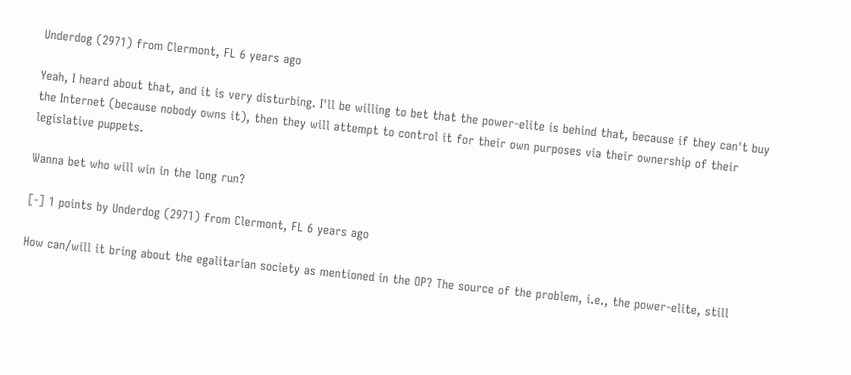Underdog (2971) from Clermont, FL 6 years ago

Yeah, I heard about that, and it is very disturbing. I'll be willing to bet that the power-elite is behind that, because if they can't buy the Internet (because nobody owns it), then they will attempt to control it for their own purposes via their ownership of their legislative puppets.

Wanna bet who will win in the long run?

[-] 1 points by Underdog (2971) from Clermont, FL 6 years ago

How can/will it bring about the egalitarian society as mentioned in the OP? The source of the problem, i.e., the power-elite, still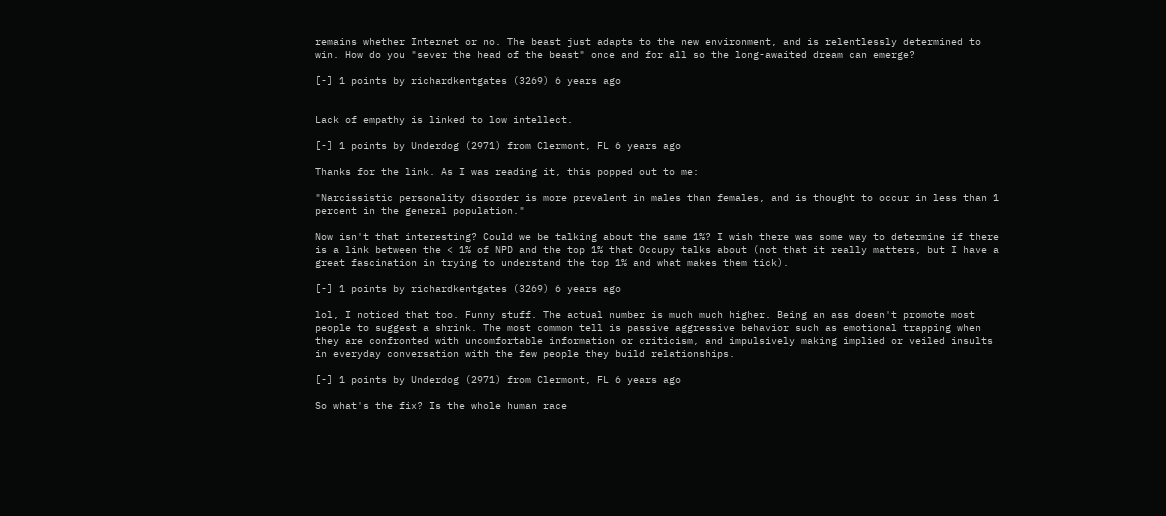remains whether Internet or no. The beast just adapts to the new environment, and is relentlessly determined to win. How do you "sever the head of the beast" once and for all so the long-awaited dream can emerge?

[-] 1 points by richardkentgates (3269) 6 years ago


Lack of empathy is linked to low intellect.

[-] 1 points by Underdog (2971) from Clermont, FL 6 years ago

Thanks for the link. As I was reading it, this popped out to me:

"Narcissistic personality disorder is more prevalent in males than females, and is thought to occur in less than 1 percent in the general population."

Now isn't that interesting? Could we be talking about the same 1%? I wish there was some way to determine if there is a link between the < 1% of NPD and the top 1% that Occupy talks about (not that it really matters, but I have a great fascination in trying to understand the top 1% and what makes them tick).

[-] 1 points by richardkentgates (3269) 6 years ago

lol, I noticed that too. Funny stuff. The actual number is much much higher. Being an ass doesn't promote most people to suggest a shrink. The most common tell is passive aggressive behavior such as emotional trapping when they are confronted with uncomfortable information or criticism, and impulsively making implied or veiled insults in everyday conversation with the few people they build relationships.

[-] 1 points by Underdog (2971) from Clermont, FL 6 years ago

So what's the fix? Is the whole human race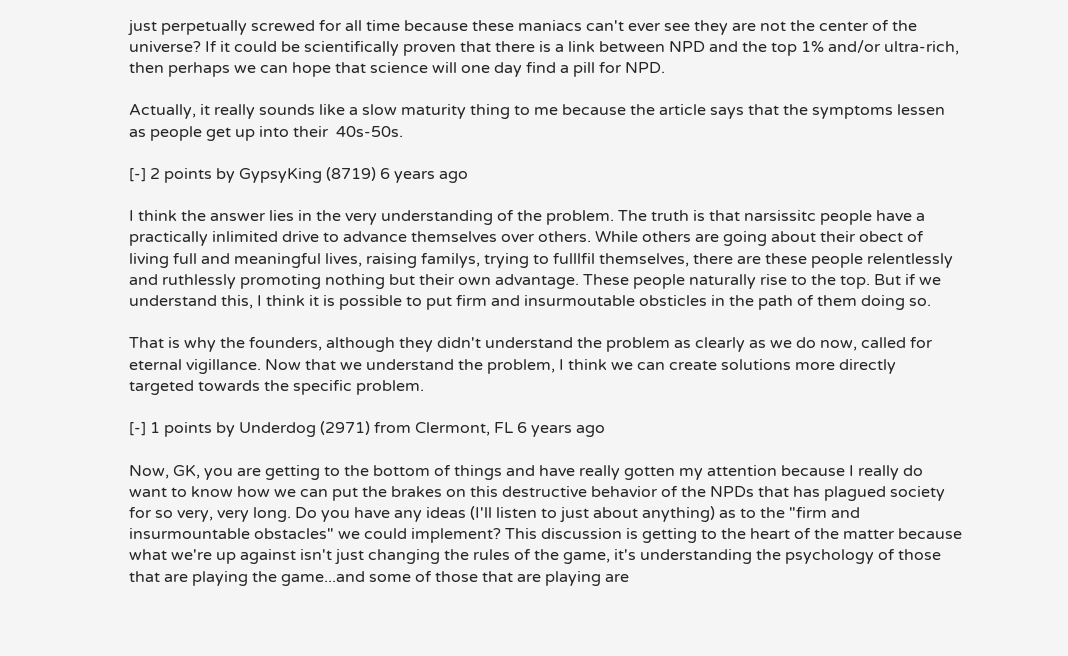just perpetually screwed for all time because these maniacs can't ever see they are not the center of the universe? If it could be scientifically proven that there is a link between NPD and the top 1% and/or ultra-rich, then perhaps we can hope that science will one day find a pill for NPD.

Actually, it really sounds like a slow maturity thing to me because the article says that the symptoms lessen as people get up into their  40s-50s.

[-] 2 points by GypsyKing (8719) 6 years ago

I think the answer lies in the very understanding of the problem. The truth is that narsissitc people have a practically inlimited drive to advance themselves over others. While others are going about their obect of living full and meaningful lives, raising familys, trying to fulllfil themselves, there are these people relentlessly and ruthlessly promoting nothing but their own advantage. These people naturally rise to the top. But if we understand this, I think it is possible to put firm and insurmoutable obsticles in the path of them doing so.

That is why the founders, although they didn't understand the problem as clearly as we do now, called for eternal vigillance. Now that we understand the problem, I think we can create solutions more directly targeted towards the specific problem.

[-] 1 points by Underdog (2971) from Clermont, FL 6 years ago

Now, GK, you are getting to the bottom of things and have really gotten my attention because I really do want to know how we can put the brakes on this destructive behavior of the NPDs that has plagued society for so very, very long. Do you have any ideas (I'll listen to just about anything) as to the "firm and insurmountable obstacles" we could implement? This discussion is getting to the heart of the matter because what we're up against isn't just changing the rules of the game, it's understanding the psychology of those that are playing the game...and some of those that are playing are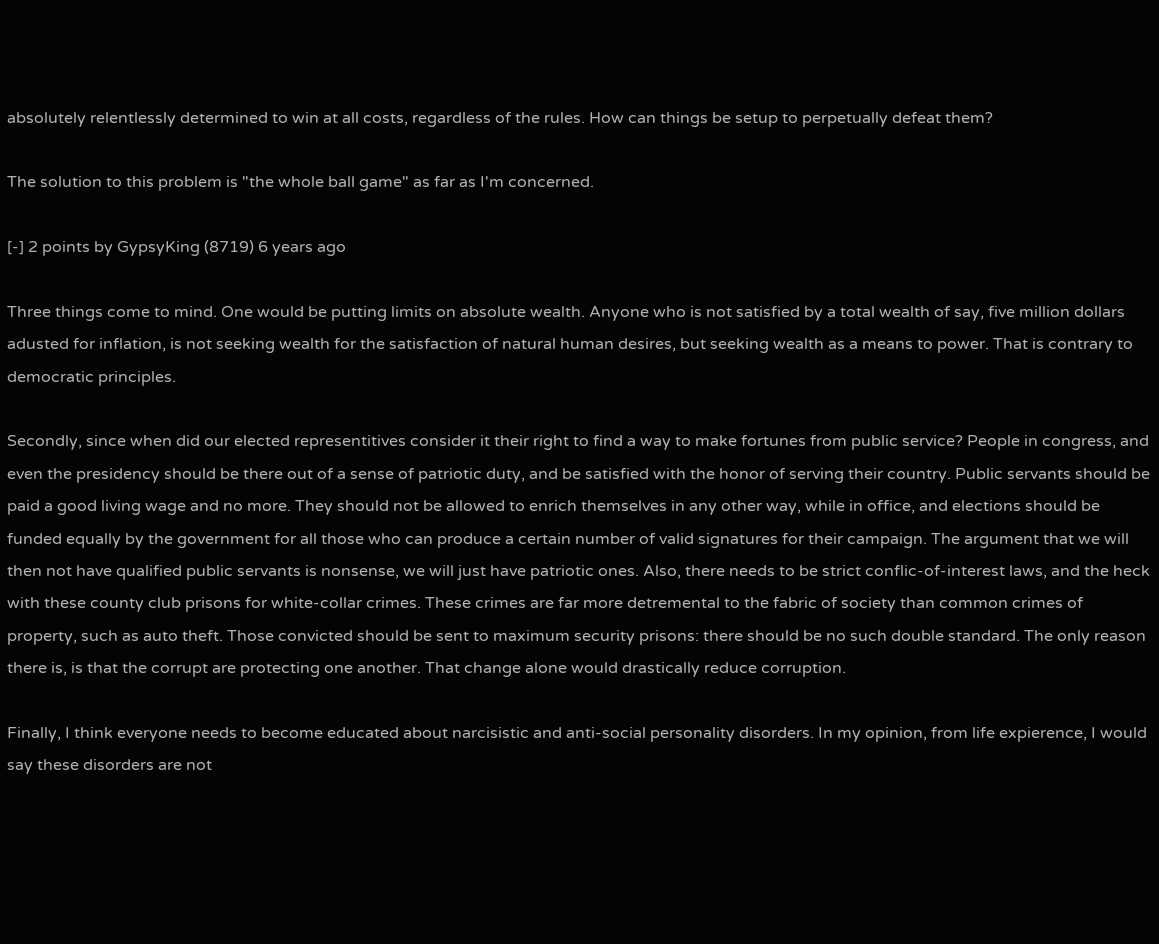absolutely relentlessly determined to win at all costs, regardless of the rules. How can things be setup to perpetually defeat them?

The solution to this problem is "the whole ball game" as far as I'm concerned.

[-] 2 points by GypsyKing (8719) 6 years ago

Three things come to mind. One would be putting limits on absolute wealth. Anyone who is not satisfied by a total wealth of say, five million dollars adusted for inflation, is not seeking wealth for the satisfaction of natural human desires, but seeking wealth as a means to power. That is contrary to democratic principles.

Secondly, since when did our elected representitives consider it their right to find a way to make fortunes from public service? People in congress, and even the presidency should be there out of a sense of patriotic duty, and be satisfied with the honor of serving their country. Public servants should be paid a good living wage and no more. They should not be allowed to enrich themselves in any other way, while in office, and elections should be funded equally by the government for all those who can produce a certain number of valid signatures for their campaign. The argument that we will then not have qualified public servants is nonsense, we will just have patriotic ones. Also, there needs to be strict conflic-of-interest laws, and the heck with these county club prisons for white-collar crimes. These crimes are far more detremental to the fabric of society than common crimes of property, such as auto theft. Those convicted should be sent to maximum security prisons: there should be no such double standard. The only reason there is, is that the corrupt are protecting one another. That change alone would drastically reduce corruption.

Finally, I think everyone needs to become educated about narcisistic and anti-social personality disorders. In my opinion, from life expierence, I would say these disorders are not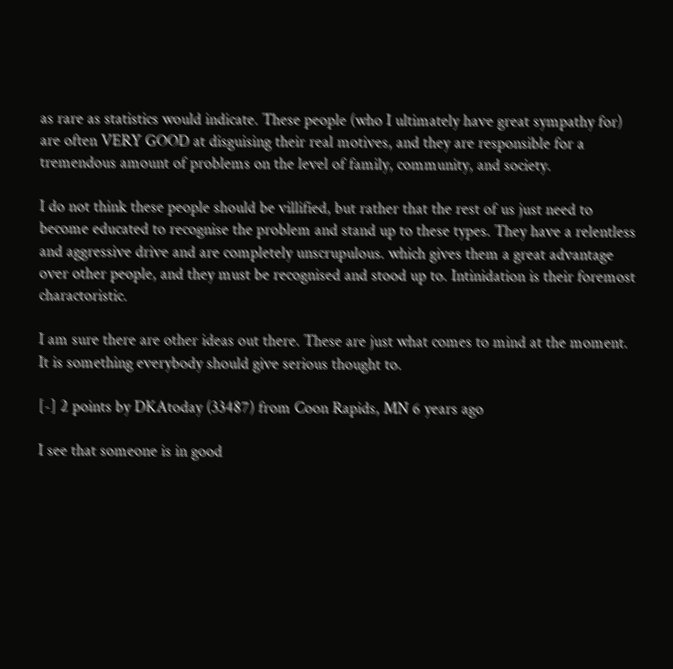as rare as statistics would indicate. These people (who I ultimately have great sympathy for) are often VERY GOOD at disguising their real motives, and they are responsible for a tremendous amount of problems on the level of family, community, and society.

I do not think these people should be villified, but rather that the rest of us just need to become educated to recognise the problem and stand up to these types. They have a relentless and aggressive drive and are completely unscrupulous. which gives them a great advantage over other people, and they must be recognised and stood up to. Intinidation is their foremost charactoristic.

I am sure there are other ideas out there. These are just what comes to mind at the moment. It is something everybody should give serious thought to.

[-] 2 points by DKAtoday (33487) from Coon Rapids, MN 6 years ago

I see that someone is in good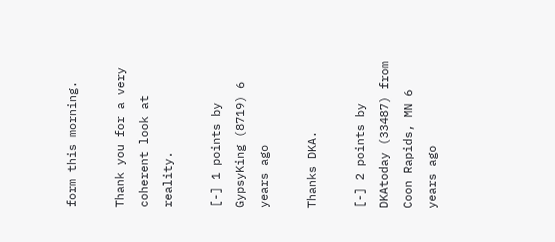form this morning.

Thank you for a very coherent look at reality.

[-] 1 points by GypsyKing (8719) 6 years ago

Thanks DKA.

[-] 2 points by DKAtoday (33487) from Coon Rapids, MN 6 years ago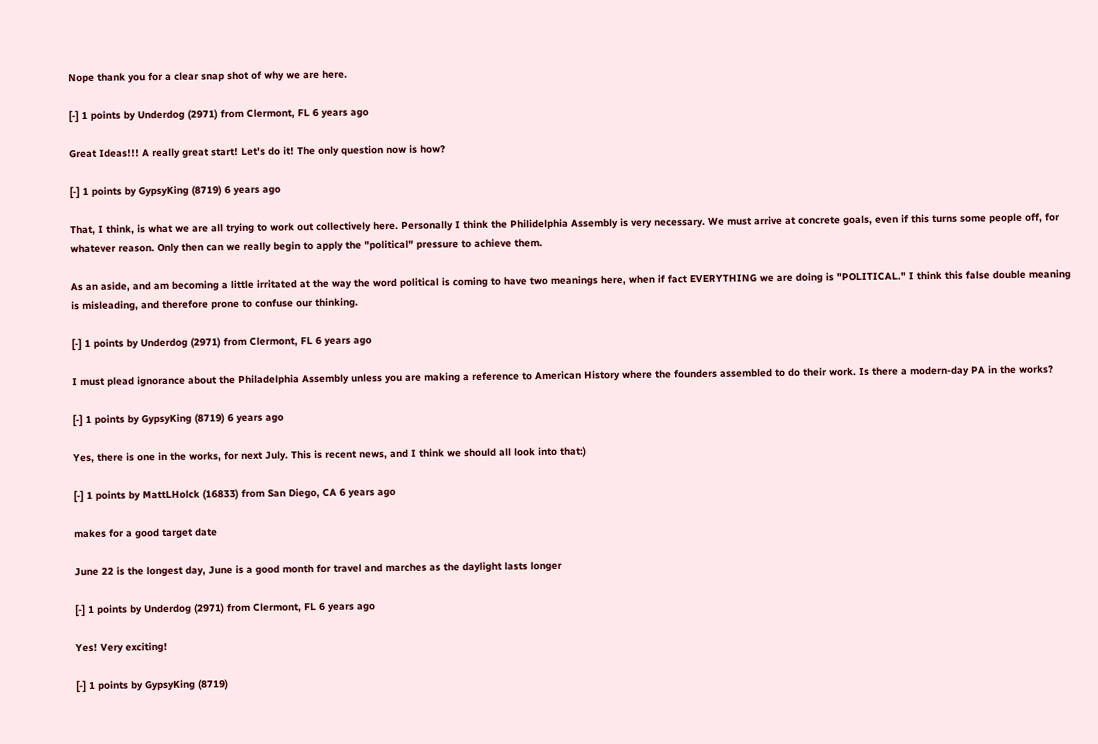Nope thank you for a clear snap shot of why we are here.

[-] 1 points by Underdog (2971) from Clermont, FL 6 years ago

Great Ideas!!! A really great start! Let's do it! The only question now is how?

[-] 1 points by GypsyKing (8719) 6 years ago

That, I think, is what we are all trying to work out collectively here. Personally I think the Philidelphia Assembly is very necessary. We must arrive at concrete goals, even if this turns some people off, for whatever reason. Only then can we really begin to apply the "political" pressure to achieve them.

As an aside, and am becoming a little irritated at the way the word political is coming to have two meanings here, when if fact EVERYTHING we are doing is "POLITICAL." I think this false double meaning is misleading, and therefore prone to confuse our thinking.

[-] 1 points by Underdog (2971) from Clermont, FL 6 years ago

I must plead ignorance about the Philadelphia Assembly unless you are making a reference to American History where the founders assembled to do their work. Is there a modern-day PA in the works?

[-] 1 points by GypsyKing (8719) 6 years ago

Yes, there is one in the works, for next July. This is recent news, and I think we should all look into that:)

[-] 1 points by MattLHolck (16833) from San Diego, CA 6 years ago

makes for a good target date

June 22 is the longest day, June is a good month for travel and marches as the daylight lasts longer

[-] 1 points by Underdog (2971) from Clermont, FL 6 years ago

Yes! Very exciting!

[-] 1 points by GypsyKing (8719)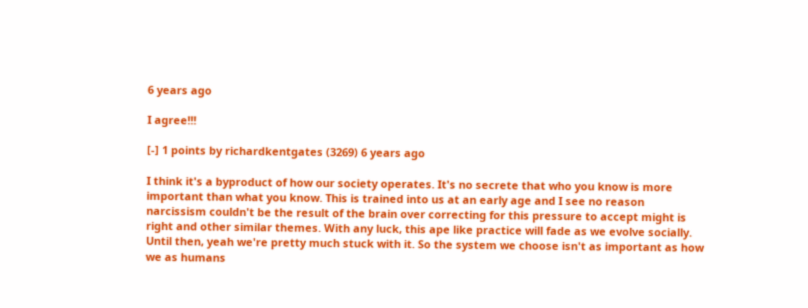6 years ago

I agree!!!

[-] 1 points by richardkentgates (3269) 6 years ago

I think it's a byproduct of how our society operates. It's no secrete that who you know is more important than what you know. This is trained into us at an early age and I see no reason narcissism couldn't be the result of the brain over correcting for this pressure to accept might is right and other similar themes. With any luck, this ape like practice will fade as we evolve socially. Until then, yeah we're pretty much stuck with it. So the system we choose isn't as important as how we as humans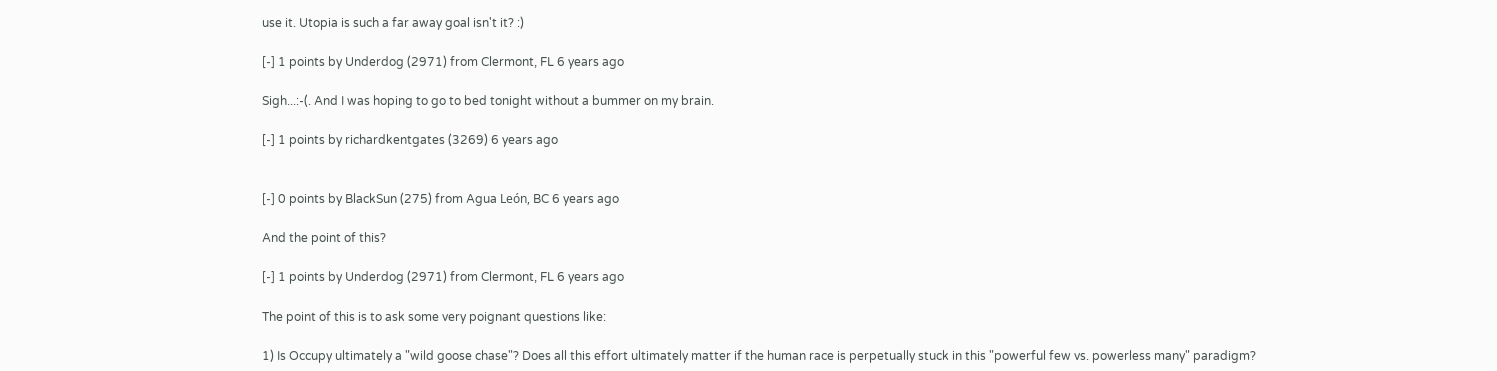use it. Utopia is such a far away goal isn't it? :)

[-] 1 points by Underdog (2971) from Clermont, FL 6 years ago

Sigh...:-(. And I was hoping to go to bed tonight without a bummer on my brain.

[-] 1 points by richardkentgates (3269) 6 years ago


[-] 0 points by BlackSun (275) from Agua León, BC 6 years ago

And the point of this?

[-] 1 points by Underdog (2971) from Clermont, FL 6 years ago

The point of this is to ask some very poignant questions like:

1) Is Occupy ultimately a "wild goose chase"? Does all this effort ultimately matter if the human race is perpetually stuck in this "powerful few vs. powerless many" paradigm?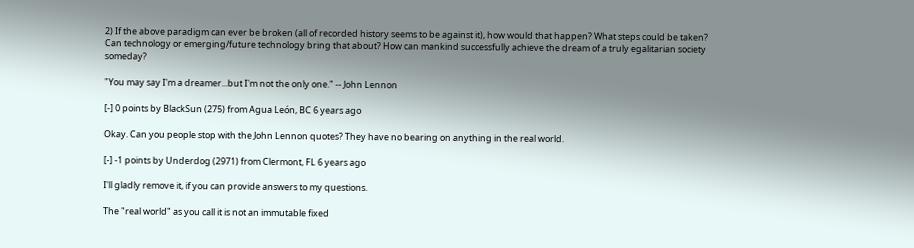2) If the above paradigm can ever be broken (all of recorded history seems to be against it), how would that happen? What steps could be taken? Can technology or emerging/future technology bring that about? How can mankind successfully achieve the dream of a truly egalitarian society someday?

"You may say I'm a dreamer...but I'm not the only one." -- John Lennon

[-] 0 points by BlackSun (275) from Agua León, BC 6 years ago

Okay. Can you people stop with the John Lennon quotes? They have no bearing on anything in the real world.

[-] -1 points by Underdog (2971) from Clermont, FL 6 years ago

I'll gladly remove it, if you can provide answers to my questions.

The "real world" as you call it is not an immutable fixed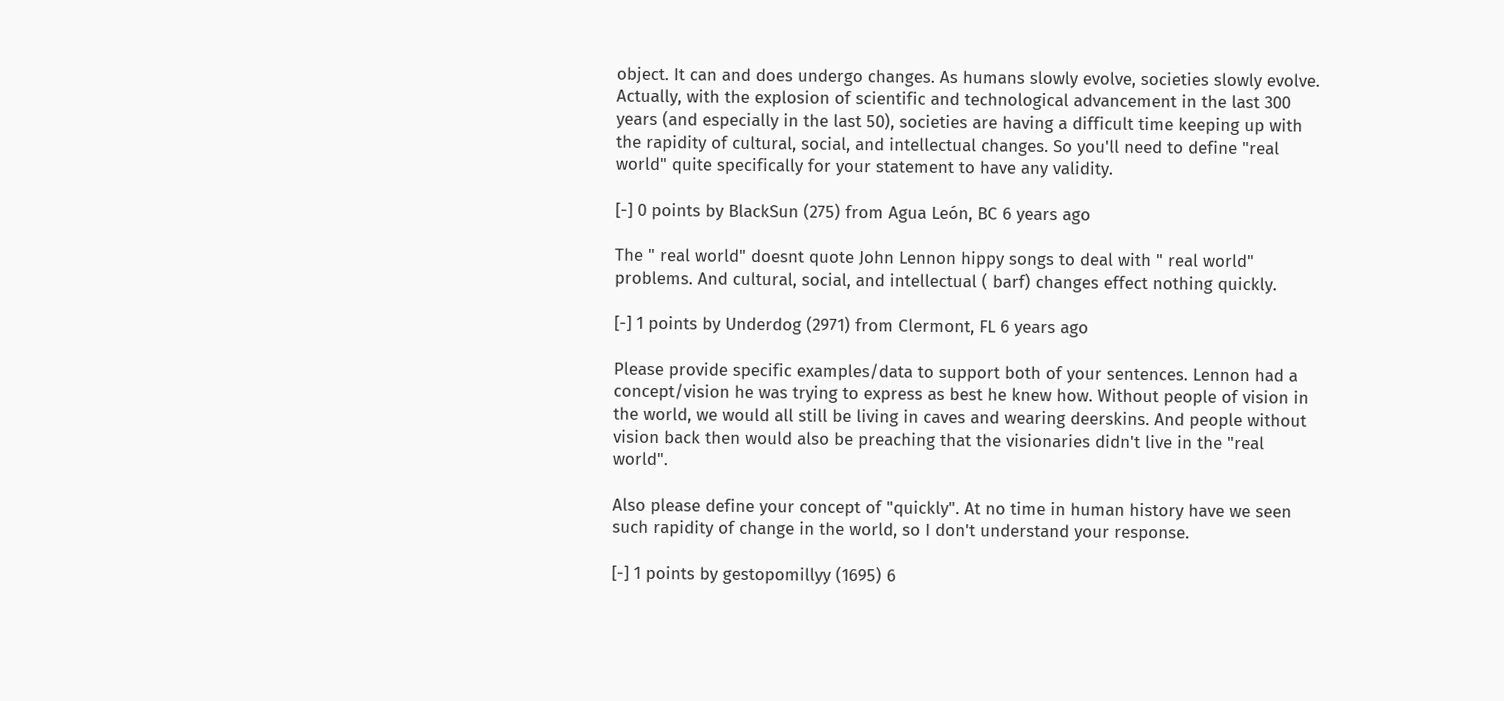object. It can and does undergo changes. As humans slowly evolve, societies slowly evolve. Actually, with the explosion of scientific and technological advancement in the last 300 years (and especially in the last 50), societies are having a difficult time keeping up with the rapidity of cultural, social, and intellectual changes. So you'll need to define "real world" quite specifically for your statement to have any validity.

[-] 0 points by BlackSun (275) from Agua León, BC 6 years ago

The " real world" doesnt quote John Lennon hippy songs to deal with " real world" problems. And cultural, social, and intellectual ( barf) changes effect nothing quickly.

[-] 1 points by Underdog (2971) from Clermont, FL 6 years ago

Please provide specific examples/data to support both of your sentences. Lennon had a concept/vision he was trying to express as best he knew how. Without people of vision in the world, we would all still be living in caves and wearing deerskins. And people without vision back then would also be preaching that the visionaries didn't live in the "real world".

Also please define your concept of "quickly". At no time in human history have we seen such rapidity of change in the world, so I don't understand your response.

[-] 1 points by gestopomillyy (1695) 6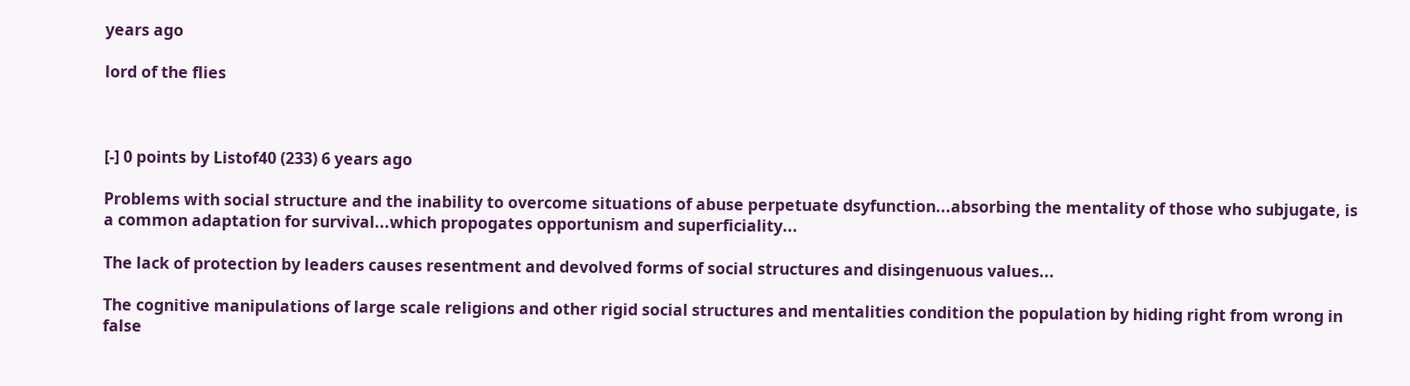years ago

lord of the flies



[-] 0 points by Listof40 (233) 6 years ago

Problems with social structure and the inability to overcome situations of abuse perpetuate dsyfunction...absorbing the mentality of those who subjugate, is a common adaptation for survival...which propogates opportunism and superficiality...

The lack of protection by leaders causes resentment and devolved forms of social structures and disingenuous values...

The cognitive manipulations of large scale religions and other rigid social structures and mentalities condition the population by hiding right from wrong in false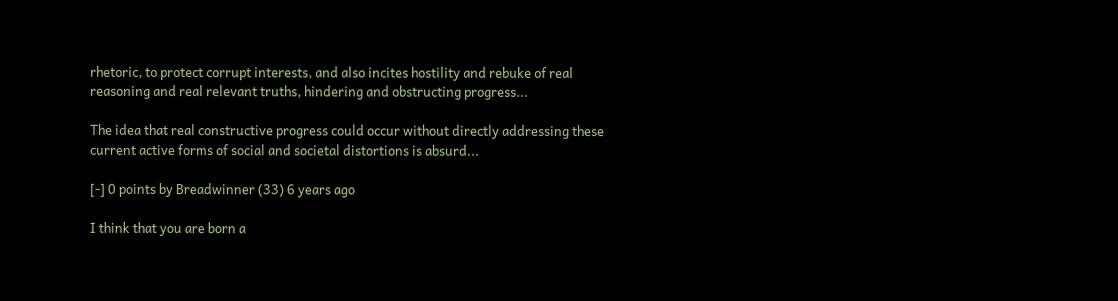rhetoric, to protect corrupt interests, and also incites hostility and rebuke of real reasoning and real relevant truths, hindering and obstructing progress...

The idea that real constructive progress could occur without directly addressing these current active forms of social and societal distortions is absurd...

[-] 0 points by Breadwinner (33) 6 years ago

I think that you are born a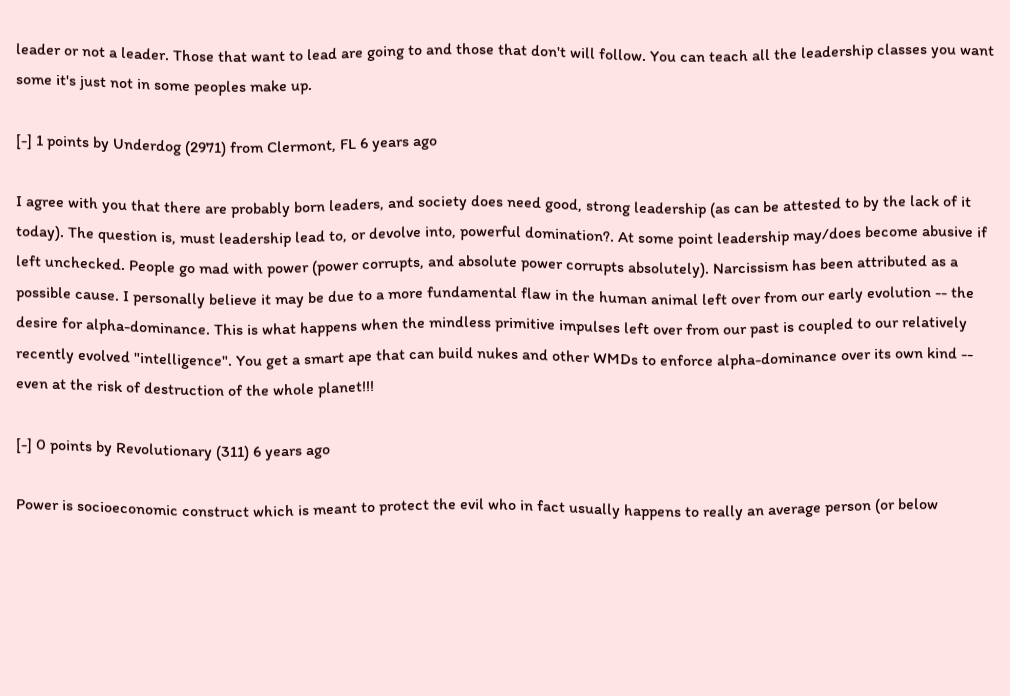leader or not a leader. Those that want to lead are going to and those that don't will follow. You can teach all the leadership classes you want some it's just not in some peoples make up.

[-] 1 points by Underdog (2971) from Clermont, FL 6 years ago

I agree with you that there are probably born leaders, and society does need good, strong leadership (as can be attested to by the lack of it today). The question is, must leadership lead to, or devolve into, powerful domination?. At some point leadership may/does become abusive if left unchecked. People go mad with power (power corrupts, and absolute power corrupts absolutely). Narcissism has been attributed as a possible cause. I personally believe it may be due to a more fundamental flaw in the human animal left over from our early evolution -- the desire for alpha-dominance. This is what happens when the mindless primitive impulses left over from our past is coupled to our relatively recently evolved "intelligence". You get a smart ape that can build nukes and other WMDs to enforce alpha-dominance over its own kind -- even at the risk of destruction of the whole planet!!!

[-] 0 points by Revolutionary (311) 6 years ago

Power is socioeconomic construct which is meant to protect the evil who in fact usually happens to really an average person (or below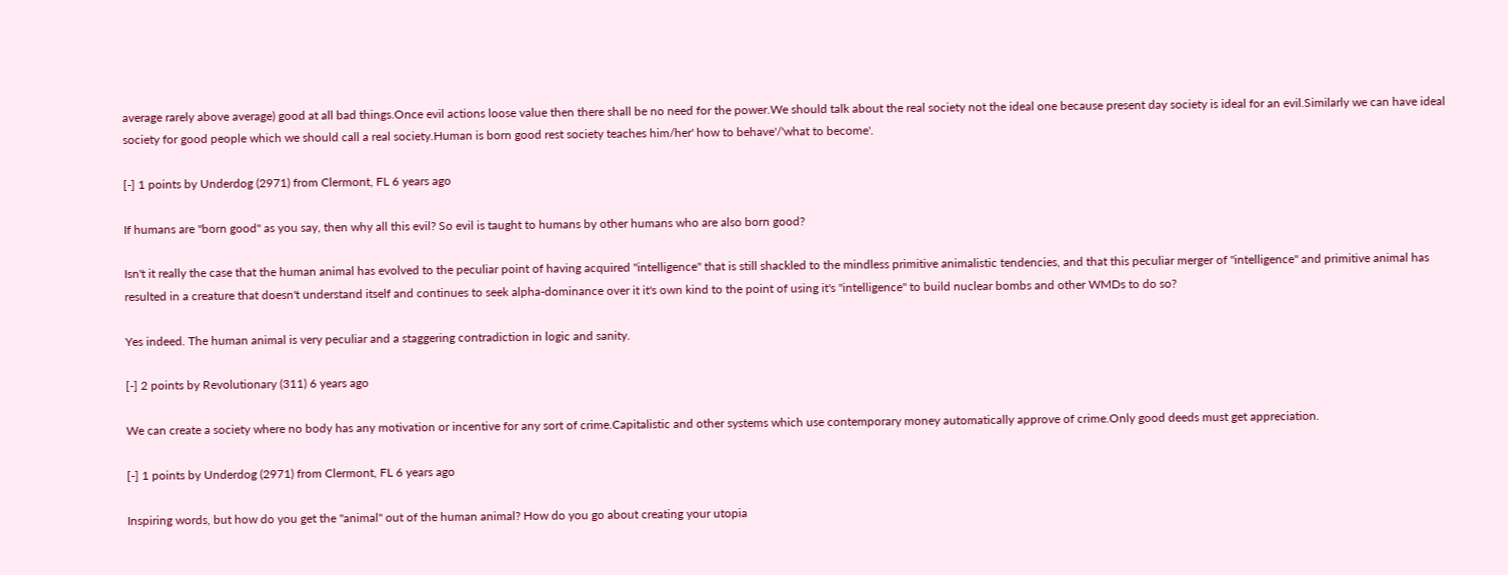average rarely above average) good at all bad things.Once evil actions loose value then there shall be no need for the power.We should talk about the real society not the ideal one because present day society is ideal for an evil.Similarly we can have ideal society for good people which we should call a real society.Human is born good rest society teaches him/her' how to behave'/'what to become'.

[-] 1 points by Underdog (2971) from Clermont, FL 6 years ago

If humans are "born good" as you say, then why all this evil? So evil is taught to humans by other humans who are also born good?

Isn't it really the case that the human animal has evolved to the peculiar point of having acquired "intelligence" that is still shackled to the mindless primitive animalistic tendencies, and that this peculiar merger of "intelligence" and primitive animal has resulted in a creature that doesn't understand itself and continues to seek alpha-dominance over it it's own kind to the point of using it's "intelligence" to build nuclear bombs and other WMDs to do so?

Yes indeed. The human animal is very peculiar and a staggering contradiction in logic and sanity.

[-] 2 points by Revolutionary (311) 6 years ago

We can create a society where no body has any motivation or incentive for any sort of crime.Capitalistic and other systems which use contemporary money automatically approve of crime.Only good deeds must get appreciation.

[-] 1 points by Underdog (2971) from Clermont, FL 6 years ago

Inspiring words, but how do you get the "animal" out of the human animal? How do you go about creating your utopia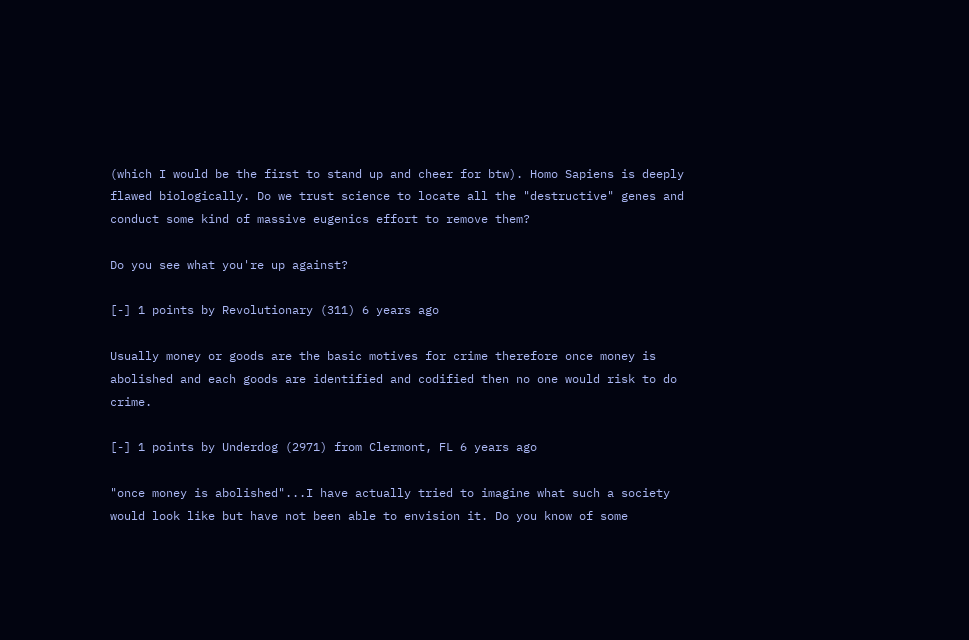(which I would be the first to stand up and cheer for btw). Homo Sapiens is deeply flawed biologically. Do we trust science to locate all the "destructive" genes and conduct some kind of massive eugenics effort to remove them?

Do you see what you're up against?

[-] 1 points by Revolutionary (311) 6 years ago

Usually money or goods are the basic motives for crime therefore once money is abolished and each goods are identified and codified then no one would risk to do crime.

[-] 1 points by Underdog (2971) from Clermont, FL 6 years ago

"once money is abolished"...I have actually tried to imagine what such a society would look like but have not been able to envision it. Do you know of some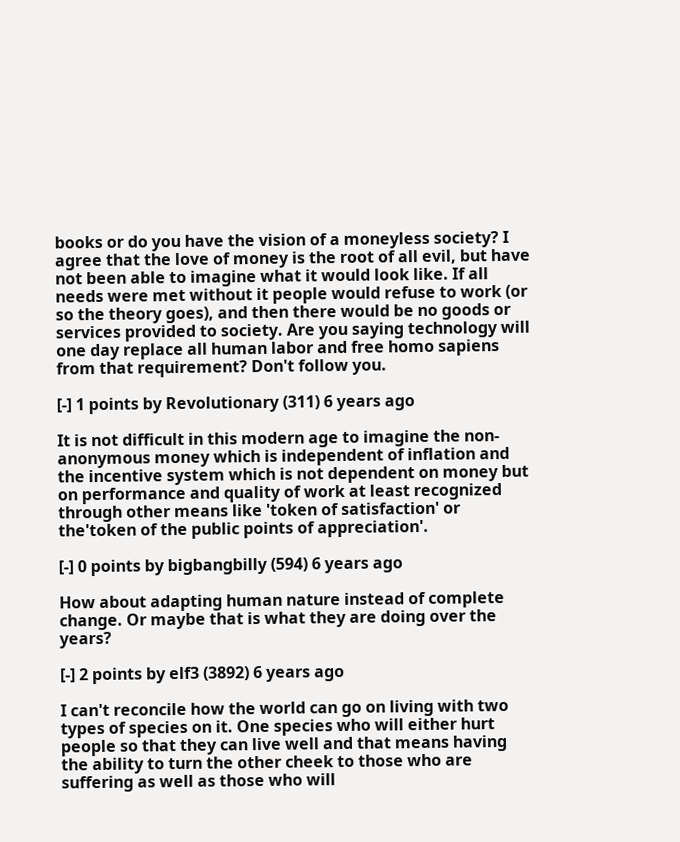books or do you have the vision of a moneyless society? I agree that the love of money is the root of all evil, but have not been able to imagine what it would look like. If all needs were met without it people would refuse to work (or so the theory goes), and then there would be no goods or services provided to society. Are you saying technology will one day replace all human labor and free homo sapiens from that requirement? Don't follow you.

[-] 1 points by Revolutionary (311) 6 years ago

It is not difficult in this modern age to imagine the non-anonymous money which is independent of inflation and the incentive system which is not dependent on money but on performance and quality of work at least recognized through other means like 'token of satisfaction' or the'token of the public points of appreciation'.

[-] 0 points by bigbangbilly (594) 6 years ago

How about adapting human nature instead of complete change. Or maybe that is what they are doing over the years?

[-] 2 points by elf3 (3892) 6 years ago

I can't reconcile how the world can go on living with two types of species on it. One species who will either hurt people so that they can live well and that means having the ability to turn the other cheek to those who are suffering as well as those who will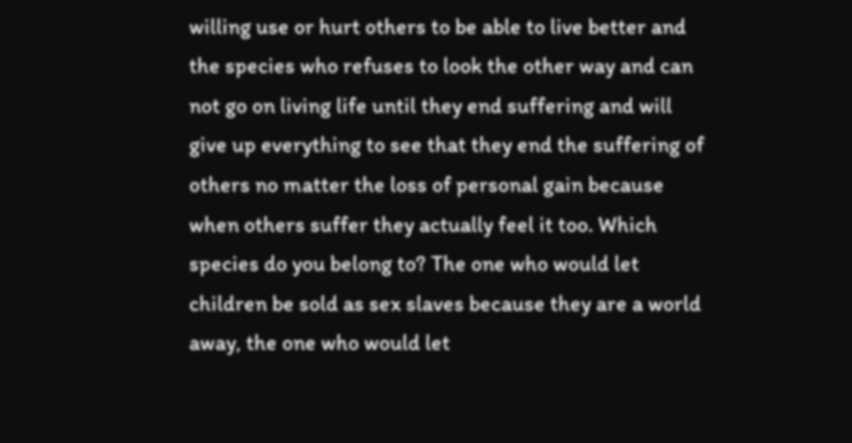willing use or hurt others to be able to live better and the species who refuses to look the other way and can not go on living life until they end suffering and will give up everything to see that they end the suffering of others no matter the loss of personal gain because when others suffer they actually feel it too. Which species do you belong to? The one who would let children be sold as sex slaves because they are a world away, the one who would let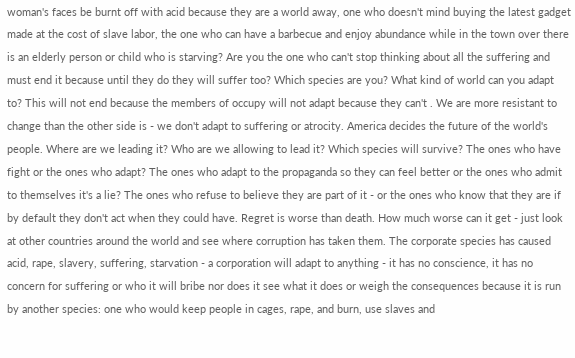woman's faces be burnt off with acid because they are a world away, one who doesn't mind buying the latest gadget made at the cost of slave labor, the one who can have a barbecue and enjoy abundance while in the town over there is an elderly person or child who is starving? Are you the one who can't stop thinking about all the suffering and must end it because until they do they will suffer too? Which species are you? What kind of world can you adapt to? This will not end because the members of occupy will not adapt because they can't . We are more resistant to change than the other side is - we don't adapt to suffering or atrocity. America decides the future of the world's people. Where are we leading it? Who are we allowing to lead it? Which species will survive? The ones who have fight or the ones who adapt? The ones who adapt to the propaganda so they can feel better or the ones who admit to themselves it's a lie? The ones who refuse to believe they are part of it - or the ones who know that they are if by default they don't act when they could have. Regret is worse than death. How much worse can it get - just look at other countries around the world and see where corruption has taken them. The corporate species has caused acid, rape, slavery, suffering, starvation - a corporation will adapt to anything - it has no conscience, it has no concern for suffering or who it will bribe nor does it see what it does or weigh the consequences because it is run by another species: one who would keep people in cages, rape, and burn, use slaves and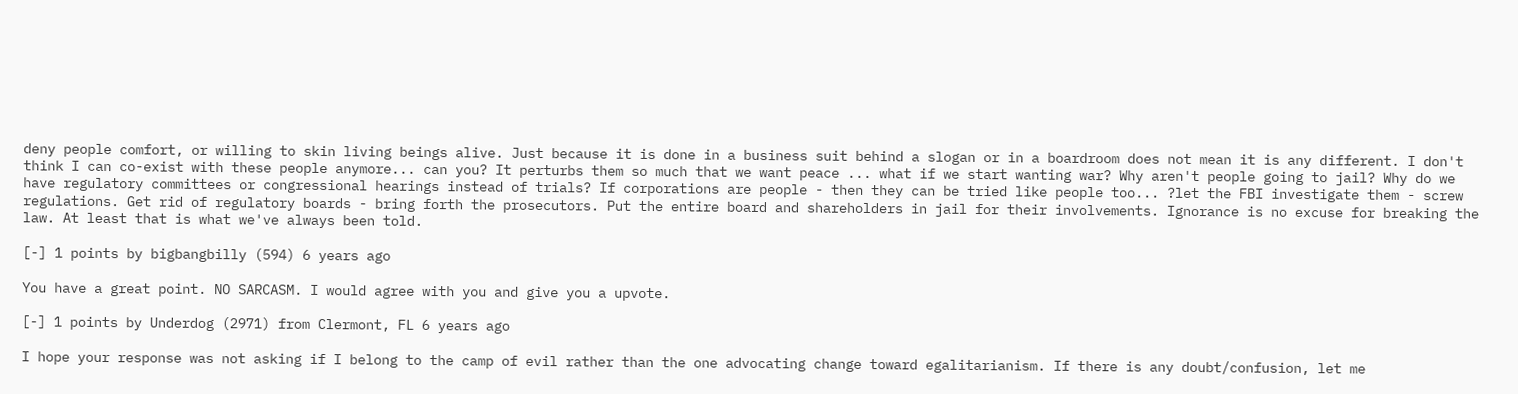deny people comfort, or willing to skin living beings alive. Just because it is done in a business suit behind a slogan or in a boardroom does not mean it is any different. I don't think I can co-exist with these people anymore... can you? It perturbs them so much that we want peace ... what if we start wanting war? Why aren't people going to jail? Why do we have regulatory committees or congressional hearings instead of trials? If corporations are people - then they can be tried like people too... ?let the FBI investigate them - screw regulations. Get rid of regulatory boards - bring forth the prosecutors. Put the entire board and shareholders in jail for their involvements. Ignorance is no excuse for breaking the law. At least that is what we've always been told.

[-] 1 points by bigbangbilly (594) 6 years ago

You have a great point. NO SARCASM. I would agree with you and give you a upvote.

[-] 1 points by Underdog (2971) from Clermont, FL 6 years ago

I hope your response was not asking if I belong to the camp of evil rather than the one advocating change toward egalitarianism. If there is any doubt/confusion, let me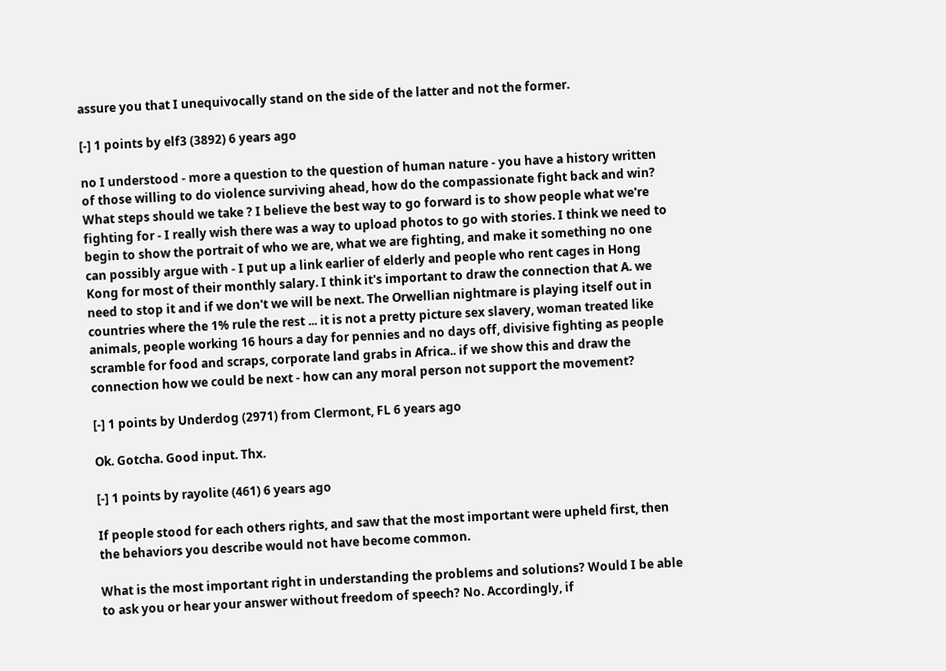assure you that I unequivocally stand on the side of the latter and not the former.

[-] 1 points by elf3 (3892) 6 years ago

no I understood - more a question to the question of human nature - you have a history written of those willing to do violence surviving ahead, how do the compassionate fight back and win? What steps should we take ? I believe the best way to go forward is to show people what we're fighting for - I really wish there was a way to upload photos to go with stories. I think we need to begin to show the portrait of who we are, what we are fighting, and make it something no one can possibly argue with - I put up a link earlier of elderly and people who rent cages in Hong Kong for most of their monthly salary. I think it's important to draw the connection that A. we need to stop it and if we don't we will be next. The Orwellian nightmare is playing itself out in countries where the 1% rule the rest ... it is not a pretty picture sex slavery, woman treated like animals, people working 16 hours a day for pennies and no days off, divisive fighting as people scramble for food and scraps, corporate land grabs in Africa.. if we show this and draw the connection how we could be next - how can any moral person not support the movement?

[-] 1 points by Underdog (2971) from Clermont, FL 6 years ago

Ok. Gotcha. Good input. Thx.

[-] 1 points by rayolite (461) 6 years ago

If people stood for each others rights, and saw that the most important were upheld first, then the behaviors you describe would not have become common.

What is the most important right in understanding the problems and solutions? Would I be able to ask you or hear your answer without freedom of speech? No. Accordingly, if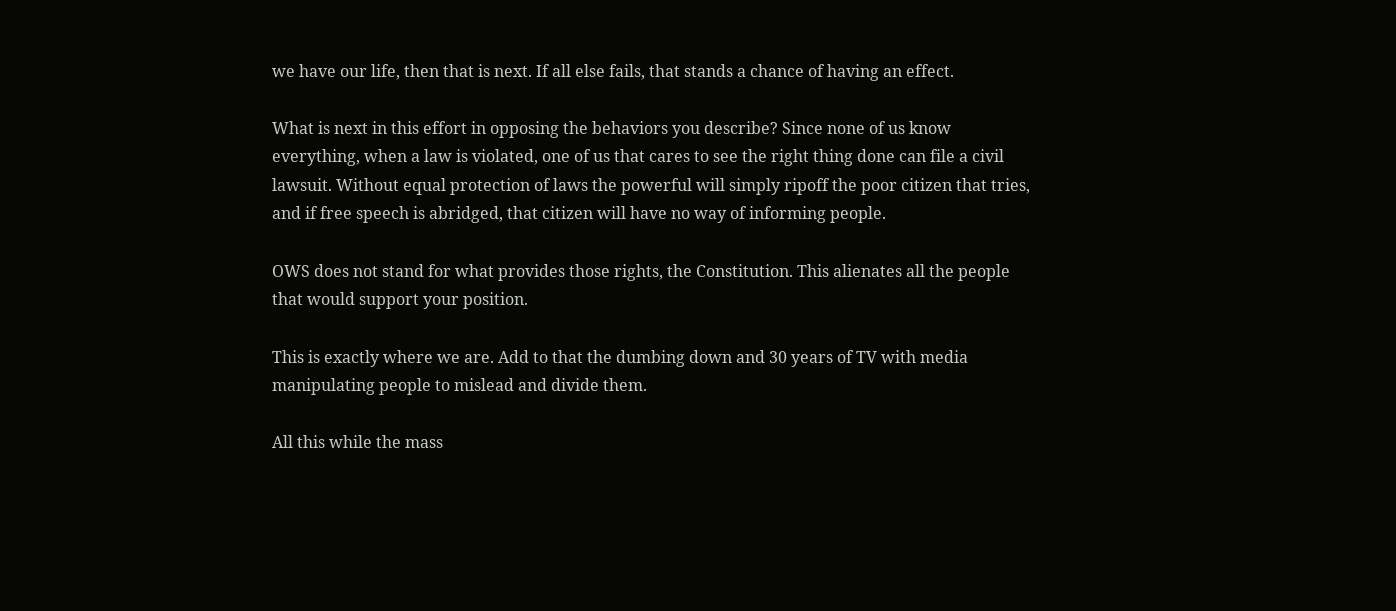we have our life, then that is next. If all else fails, that stands a chance of having an effect.

What is next in this effort in opposing the behaviors you describe? Since none of us know everything, when a law is violated, one of us that cares to see the right thing done can file a civil lawsuit. Without equal protection of laws the powerful will simply ripoff the poor citizen that tries, and if free speech is abridged, that citizen will have no way of informing people.

OWS does not stand for what provides those rights, the Constitution. This alienates all the people that would support your position.

This is exactly where we are. Add to that the dumbing down and 30 years of TV with media manipulating people to mislead and divide them.

All this while the mass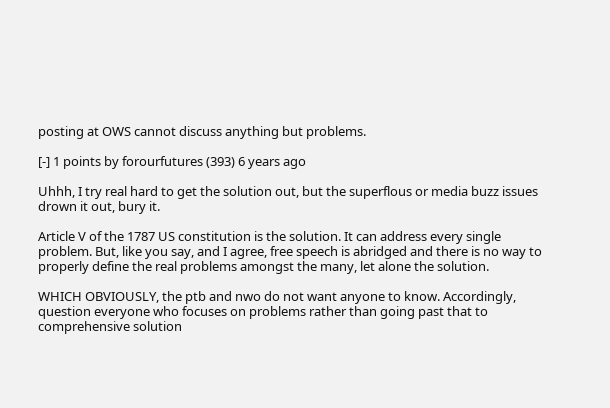posting at OWS cannot discuss anything but problems.

[-] 1 points by forourfutures (393) 6 years ago

Uhhh, I try real hard to get the solution out, but the superflous or media buzz issues drown it out, bury it.

Article V of the 1787 US constitution is the solution. It can address every single problem. But, like you say, and I agree, free speech is abridged and there is no way to properly define the real problems amongst the many, let alone the solution.

WHICH OBVIOUSLY, the ptb and nwo do not want anyone to know. Accordingly, question everyone who focuses on problems rather than going past that to comprehensive solution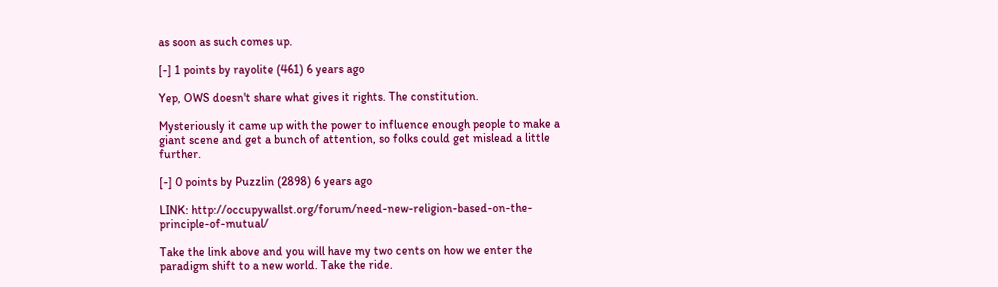as soon as such comes up.

[-] 1 points by rayolite (461) 6 years ago

Yep, OWS doesn't share what gives it rights. The constitution.

Mysteriously it came up with the power to influence enough people to make a giant scene and get a bunch of attention, so folks could get mislead a little further.

[-] 0 points by Puzzlin (2898) 6 years ago

LINK: http://occupywallst.org/forum/need-new-religion-based-on-the-principle-of-mutual/

Take the link above and you will have my two cents on how we enter the paradigm shift to a new world. Take the ride.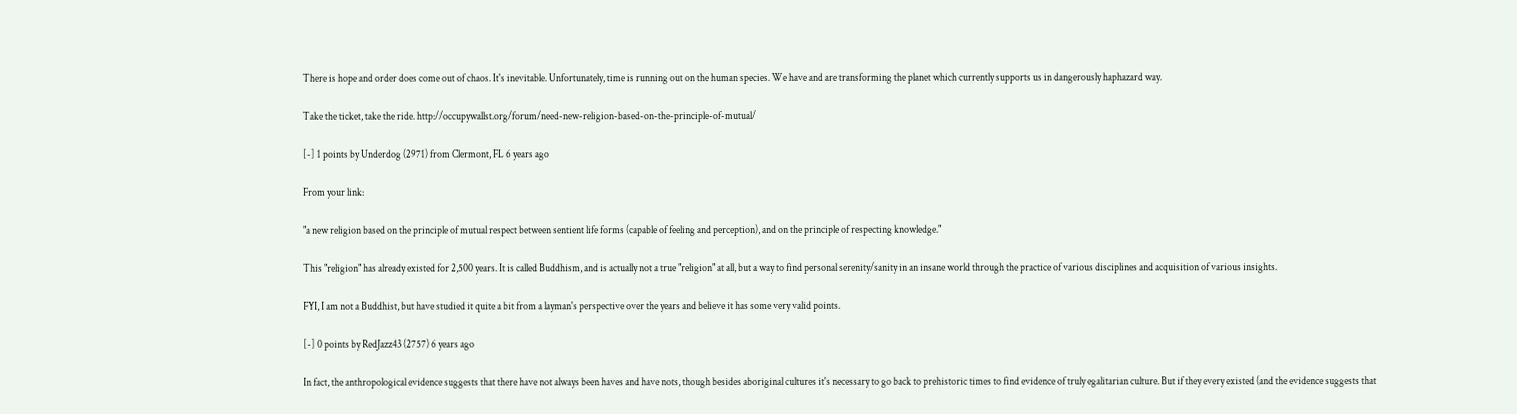There is hope and order does come out of chaos. It's inevitable. Unfortunately, time is running out on the human species. We have and are transforming the planet which currently supports us in dangerously haphazard way.

Take the ticket, take the ride. http://occupywallst.org/forum/need-new-religion-based-on-the-principle-of-mutual/

[-] 1 points by Underdog (2971) from Clermont, FL 6 years ago

From your link:

"a new religion based on the principle of mutual respect between sentient life forms (capable of feeling and perception), and on the principle of respecting knowledge."

This "religion" has already existed for 2,500 years. It is called Buddhism, and is actually not a true "religion" at all, but a way to find personal serenity/sanity in an insane world through the practice of various disciplines and acquisition of various insights.

FYI, I am not a Buddhist, but have studied it quite a bit from a layman's perspective over the years and believe it has some very valid points.

[-] 0 points by RedJazz43 (2757) 6 years ago

In fact, the anthropological evidence suggests that there have not always been haves and have nots, though besides aboriginal cultures it's necessary to go back to prehistoric times to find evidence of truly egalitarian culture. But if they every existed (and the evidence suggests that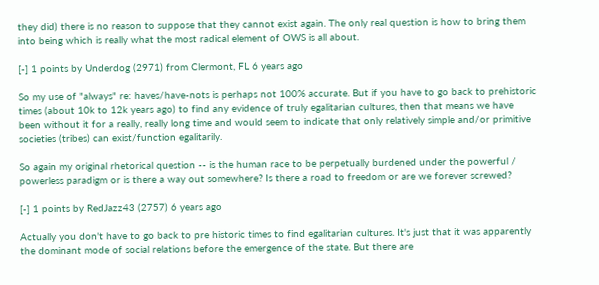they did) there is no reason to suppose that they cannot exist again. The only real question is how to bring them into being which is really what the most radical element of OWS is all about.

[-] 1 points by Underdog (2971) from Clermont, FL 6 years ago

So my use of "always" re: haves/have-nots is perhaps not 100% accurate. But if you have to go back to prehistoric times (about 10k to 12k years ago) to find any evidence of truly egalitarian cultures, then that means we have been without it for a really, really long time and would seem to indicate that only relatively simple and/or primitive societies (tribes) can exist/function egalitarily.

So again my original rhetorical question -- is the human race to be perpetually burdened under the powerful / powerless paradigm or is there a way out somewhere? Is there a road to freedom or are we forever screwed?

[-] 1 points by RedJazz43 (2757) 6 years ago

Actually you don't have to go back to pre historic times to find egalitarian cultures. It's just that it was apparently the dominant mode of social relations before the emergence of the state. But there are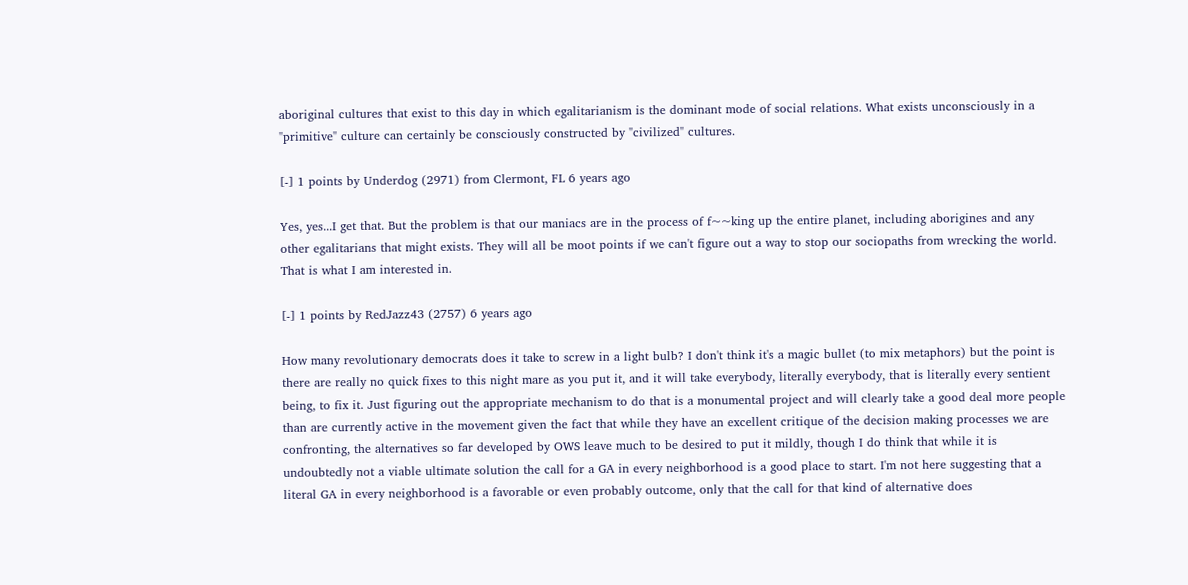aboriginal cultures that exist to this day in which egalitarianism is the dominant mode of social relations. What exists unconsciously in a "primitive" culture can certainly be consciously constructed by "civilized" cultures.

[-] 1 points by Underdog (2971) from Clermont, FL 6 years ago

Yes, yes...I get that. But the problem is that our maniacs are in the process of f~~king up the entire planet, including aborigines and any other egalitarians that might exists. They will all be moot points if we can't figure out a way to stop our sociopaths from wrecking the world. That is what I am interested in.

[-] 1 points by RedJazz43 (2757) 6 years ago

How many revolutionary democrats does it take to screw in a light bulb? I don't think it's a magic bullet (to mix metaphors) but the point is there are really no quick fixes to this night mare as you put it, and it will take everybody, literally everybody, that is literally every sentient being, to fix it. Just figuring out the appropriate mechanism to do that is a monumental project and will clearly take a good deal more people than are currently active in the movement given the fact that while they have an excellent critique of the decision making processes we are confronting, the alternatives so far developed by OWS leave much to be desired to put it mildly, though I do think that while it is undoubtedly not a viable ultimate solution the call for a GA in every neighborhood is a good place to start. I'm not here suggesting that a literal GA in every neighborhood is a favorable or even probably outcome, only that the call for that kind of alternative does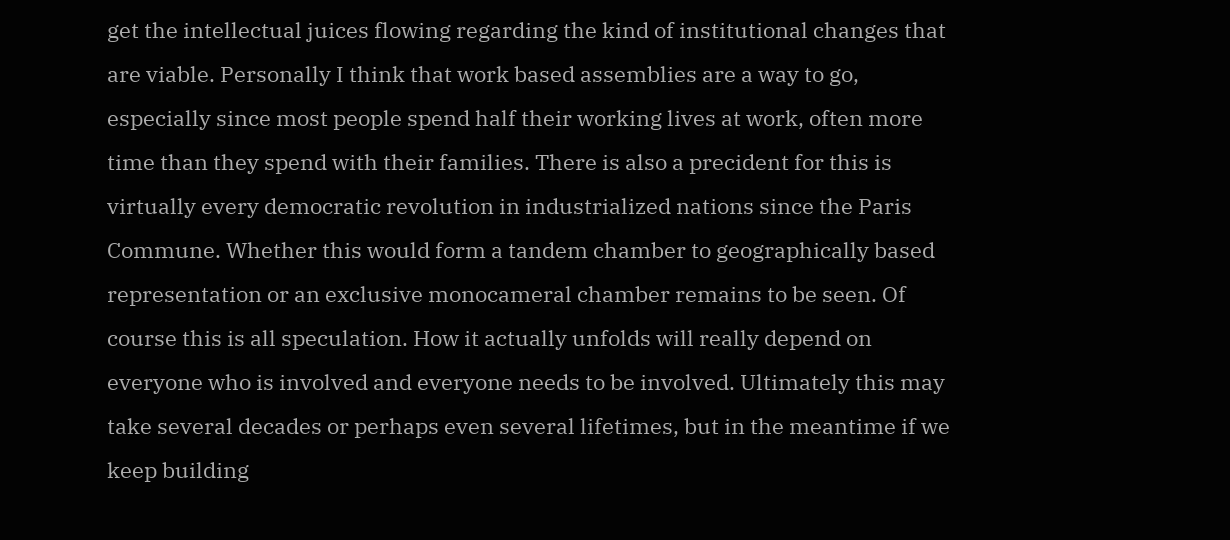get the intellectual juices flowing regarding the kind of institutional changes that are viable. Personally I think that work based assemblies are a way to go, especially since most people spend half their working lives at work, often more time than they spend with their families. There is also a precident for this is virtually every democratic revolution in industrialized nations since the Paris Commune. Whether this would form a tandem chamber to geographically based representation or an exclusive monocameral chamber remains to be seen. Of course this is all speculation. How it actually unfolds will really depend on everyone who is involved and everyone needs to be involved. Ultimately this may take several decades or perhaps even several lifetimes, but in the meantime if we keep building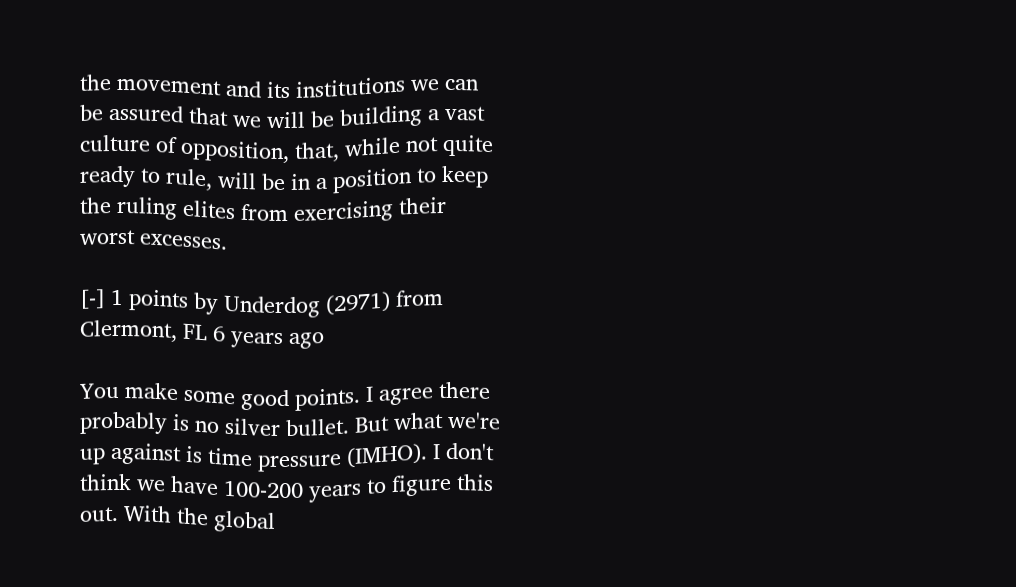the movement and its institutions we can be assured that we will be building a vast culture of opposition, that, while not quite ready to rule, will be in a position to keep the ruling elites from exercising their worst excesses.

[-] 1 points by Underdog (2971) from Clermont, FL 6 years ago

You make some good points. I agree there probably is no silver bullet. But what we're up against is time pressure (IMHO). I don't think we have 100-200 years to figure this out. With the global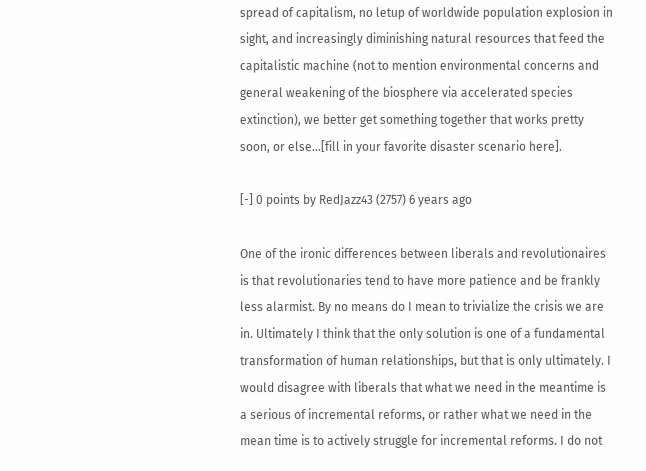spread of capitalism, no letup of worldwide population explosion in sight, and increasingly diminishing natural resources that feed the capitalistic machine (not to mention environmental concerns and general weakening of the biosphere via accelerated species extinction), we better get something together that works pretty soon, or else...[fill in your favorite disaster scenario here].

[-] 0 points by RedJazz43 (2757) 6 years ago

One of the ironic differences between liberals and revolutionaires is that revolutionaries tend to have more patience and be frankly less alarmist. By no means do I mean to trivialize the crisis we are in. Ultimately I think that the only solution is one of a fundamental transformation of human relationships, but that is only ultimately. I would disagree with liberals that what we need in the meantime is a serious of incremental reforms, or rather what we need in the mean time is to actively struggle for incremental reforms. I do not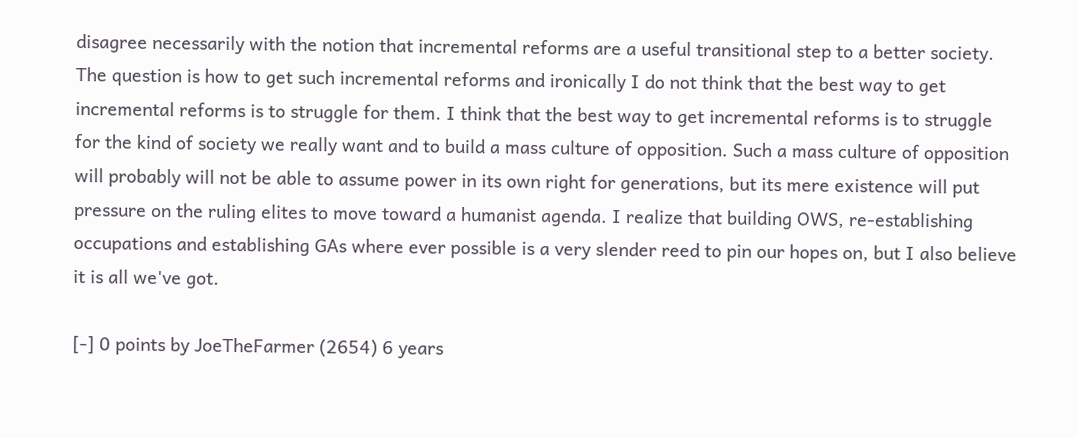disagree necessarily with the notion that incremental reforms are a useful transitional step to a better society. The question is how to get such incremental reforms and ironically I do not think that the best way to get incremental reforms is to struggle for them. I think that the best way to get incremental reforms is to struggle for the kind of society we really want and to build a mass culture of opposition. Such a mass culture of opposition will probably will not be able to assume power in its own right for generations, but its mere existence will put pressure on the ruling elites to move toward a humanist agenda. I realize that building OWS, re-establishing occupations and establishing GAs where ever possible is a very slender reed to pin our hopes on, but I also believe it is all we've got.

[-] 0 points by JoeTheFarmer (2654) 6 years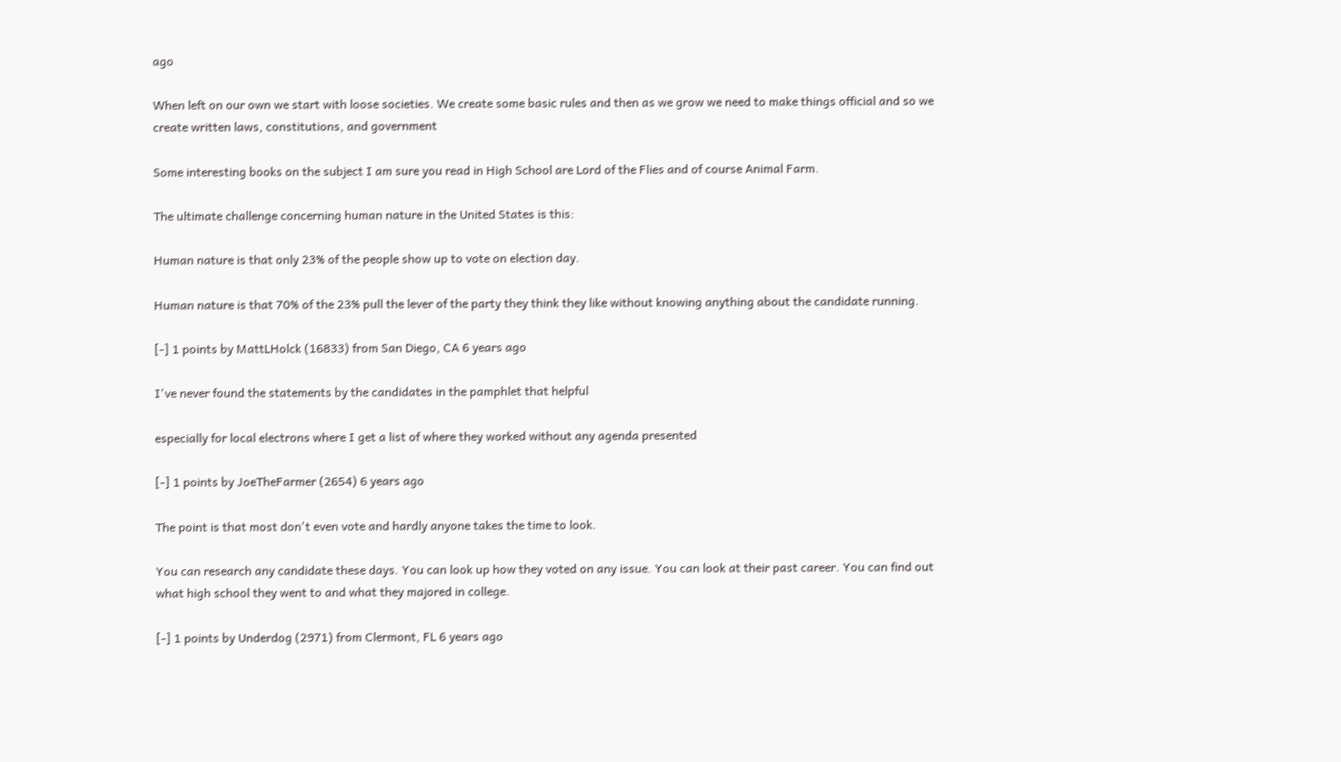ago

When left on our own we start with loose societies. We create some basic rules and then as we grow we need to make things official and so we create written laws, constitutions, and government

Some interesting books on the subject I am sure you read in High School are Lord of the Flies and of course Animal Farm.

The ultimate challenge concerning human nature in the United States is this:

Human nature is that only 23% of the people show up to vote on election day.

Human nature is that 70% of the 23% pull the lever of the party they think they like without knowing anything about the candidate running.

[-] 1 points by MattLHolck (16833) from San Diego, CA 6 years ago

I've never found the statements by the candidates in the pamphlet that helpful

especially for local electrons where I get a list of where they worked without any agenda presented

[-] 1 points by JoeTheFarmer (2654) 6 years ago

The point is that most don't even vote and hardly anyone takes the time to look.

You can research any candidate these days. You can look up how they voted on any issue. You can look at their past career. You can find out what high school they went to and what they majored in college.

[-] 1 points by Underdog (2971) from Clermont, FL 6 years ago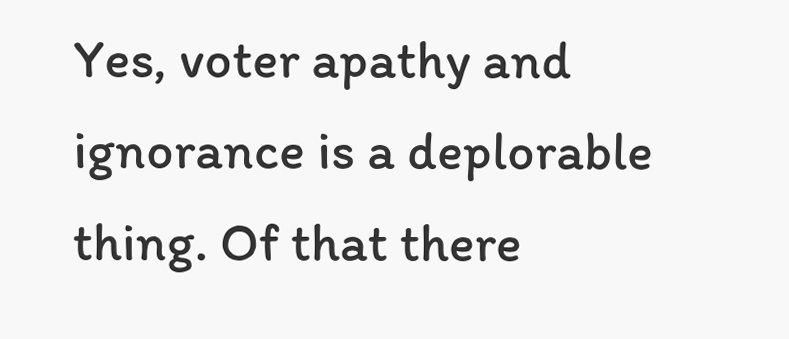Yes, voter apathy and ignorance is a deplorable thing. Of that there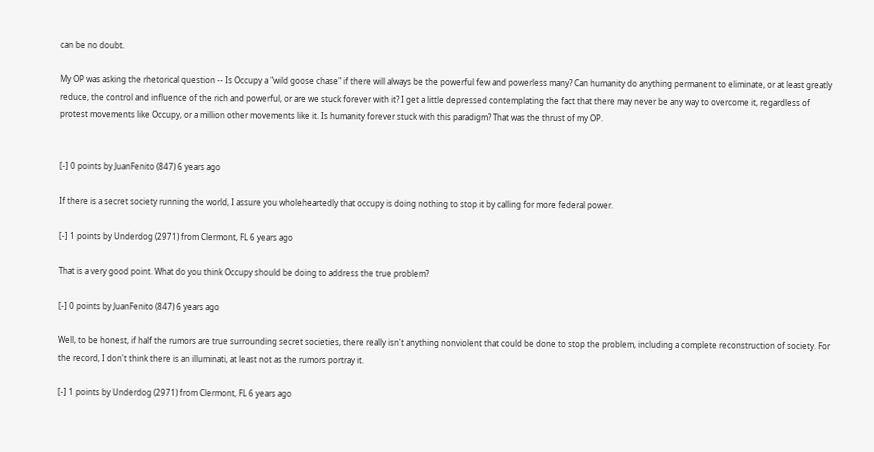can be no doubt.

My OP was asking the rhetorical question -- Is Occupy a "wild goose chase" if there will always be the powerful few and powerless many? Can humanity do anything permanent to eliminate, or at least greatly reduce, the control and influence of the rich and powerful, or are we stuck forever with it? I get a little depressed contemplating the fact that there may never be any way to overcome it, regardless of protest movements like Occupy, or a million other movements like it. Is humanity forever stuck with this paradigm? That was the thrust of my OP.


[-] 0 points by JuanFenito (847) 6 years ago

If there is a secret society running the world, I assure you wholeheartedly that occupy is doing nothing to stop it by calling for more federal power.

[-] 1 points by Underdog (2971) from Clermont, FL 6 years ago

That is a very good point. What do you think Occupy should be doing to address the true problem?

[-] 0 points by JuanFenito (847) 6 years ago

Well, to be honest, if half the rumors are true surrounding secret societies, there really isn't anything nonviolent that could be done to stop the problem, including a complete reconstruction of society. For the record, I don't think there is an illuminati, at least not as the rumors portray it.

[-] 1 points by Underdog (2971) from Clermont, FL 6 years ago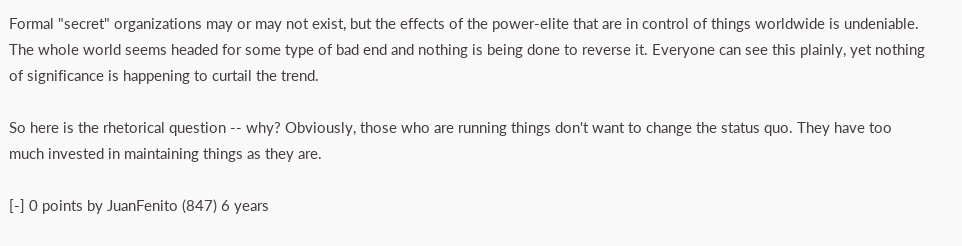Formal "secret" organizations may or may not exist, but the effects of the power-elite that are in control of things worldwide is undeniable. The whole world seems headed for some type of bad end and nothing is being done to reverse it. Everyone can see this plainly, yet nothing of significance is happening to curtail the trend.

So here is the rhetorical question -- why? Obviously, those who are running things don't want to change the status quo. They have too much invested in maintaining things as they are.

[-] 0 points by JuanFenito (847) 6 years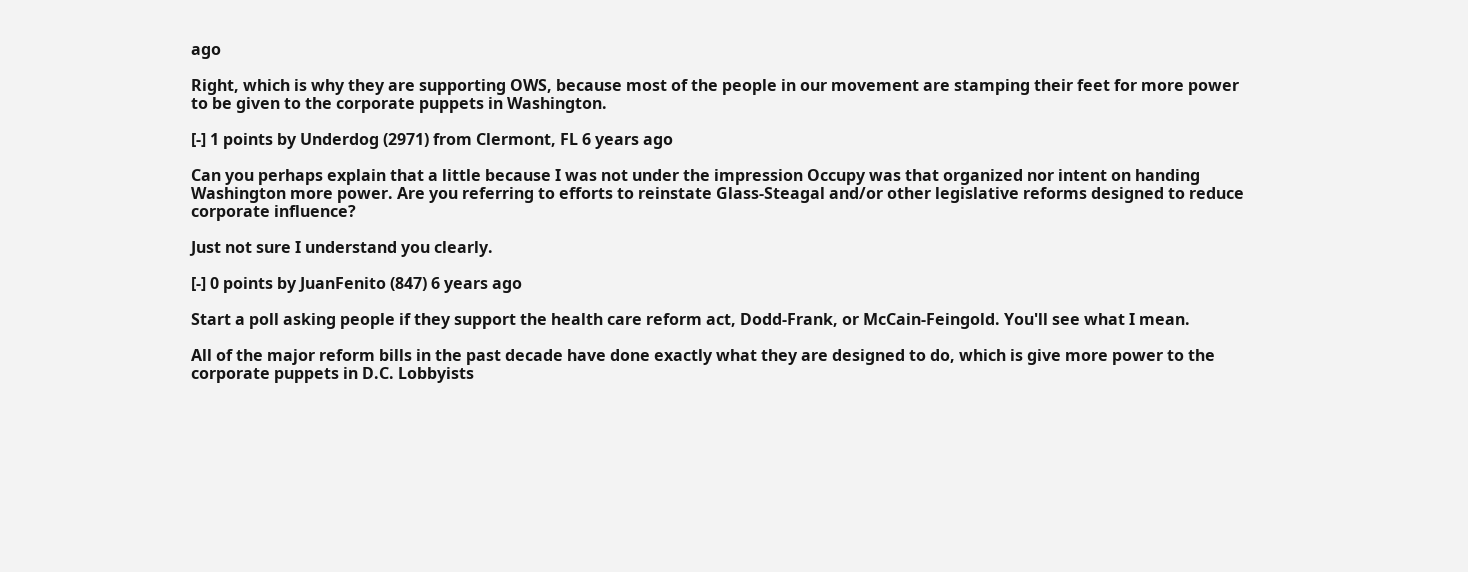ago

Right, which is why they are supporting OWS, because most of the people in our movement are stamping their feet for more power to be given to the corporate puppets in Washington.

[-] 1 points by Underdog (2971) from Clermont, FL 6 years ago

Can you perhaps explain that a little because I was not under the impression Occupy was that organized nor intent on handing Washington more power. Are you referring to efforts to reinstate Glass-Steagal and/or other legislative reforms designed to reduce corporate influence?

Just not sure I understand you clearly.

[-] 0 points by JuanFenito (847) 6 years ago

Start a poll asking people if they support the health care reform act, Dodd-Frank, or McCain-Feingold. You'll see what I mean.

All of the major reform bills in the past decade have done exactly what they are designed to do, which is give more power to the corporate puppets in D.C. Lobbyists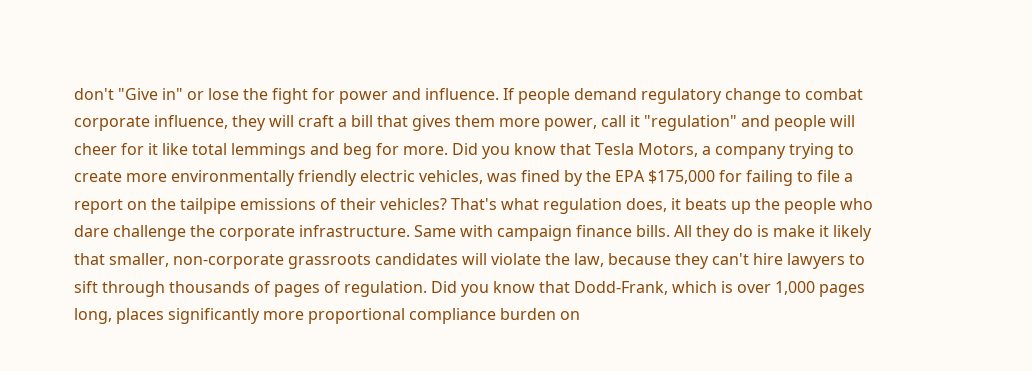don't "Give in" or lose the fight for power and influence. If people demand regulatory change to combat corporate influence, they will craft a bill that gives them more power, call it "regulation" and people will cheer for it like total lemmings and beg for more. Did you know that Tesla Motors, a company trying to create more environmentally friendly electric vehicles, was fined by the EPA $175,000 for failing to file a report on the tailpipe emissions of their vehicles? That's what regulation does, it beats up the people who dare challenge the corporate infrastructure. Same with campaign finance bills. All they do is make it likely that smaller, non-corporate grassroots candidates will violate the law, because they can't hire lawyers to sift through thousands of pages of regulation. Did you know that Dodd-Frank, which is over 1,000 pages long, places significantly more proportional compliance burden on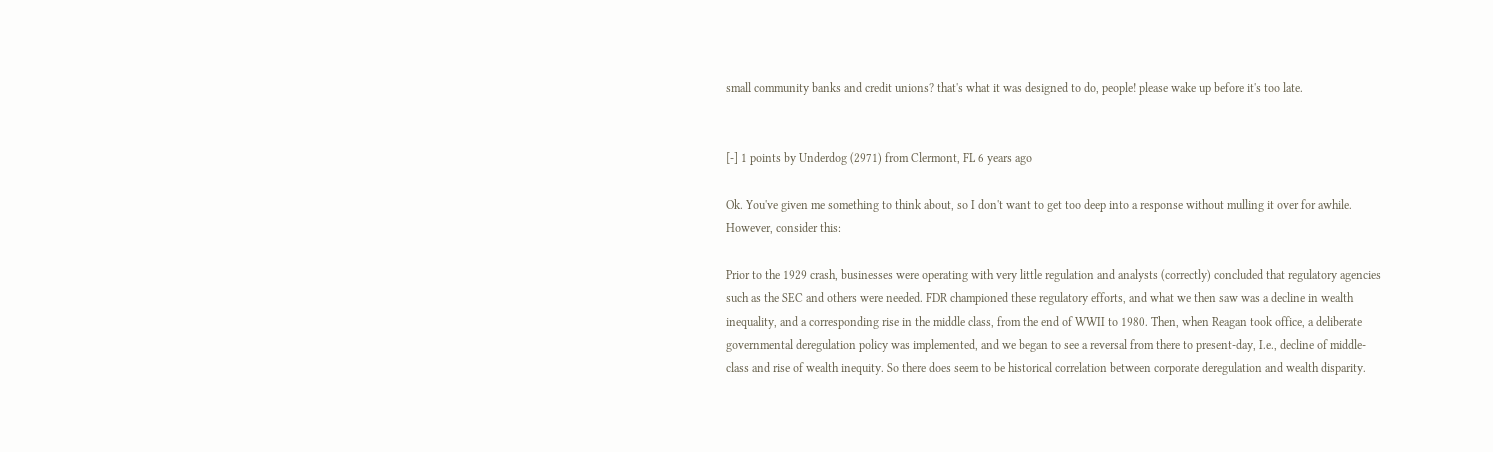small community banks and credit unions? that's what it was designed to do, people! please wake up before it's too late.


[-] 1 points by Underdog (2971) from Clermont, FL 6 years ago

Ok. You've given me something to think about, so I don't want to get too deep into a response without mulling it over for awhile. However, consider this:

Prior to the 1929 crash, businesses were operating with very little regulation and analysts (correctly) concluded that regulatory agencies such as the SEC and others were needed. FDR championed these regulatory efforts, and what we then saw was a decline in wealth inequality, and a corresponding rise in the middle class, from the end of WWII to 1980. Then, when Reagan took office, a deliberate governmental deregulation policy was implemented, and we began to see a reversal from there to present-day, I.e., decline of middle-class and rise of wealth inequity. So there does seem to be historical correlation between corporate deregulation and wealth disparity.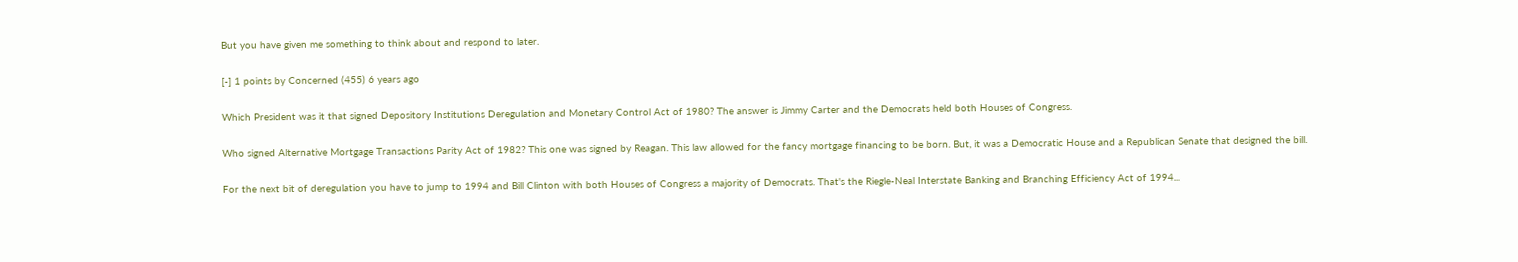But you have given me something to think about and respond to later.

[-] 1 points by Concerned (455) 6 years ago

Which President was it that signed Depository Institutions Deregulation and Monetary Control Act of 1980? The answer is Jimmy Carter and the Democrats held both Houses of Congress.

Who signed Alternative Mortgage Transactions Parity Act of 1982? This one was signed by Reagan. This law allowed for the fancy mortgage financing to be born. But, it was a Democratic House and a Republican Senate that designed the bill.

For the next bit of deregulation you have to jump to 1994 and Bill Clinton with both Houses of Congress a majority of Democrats. That's the Riegle-Neal Interstate Banking and Branching Efficiency Act of 1994...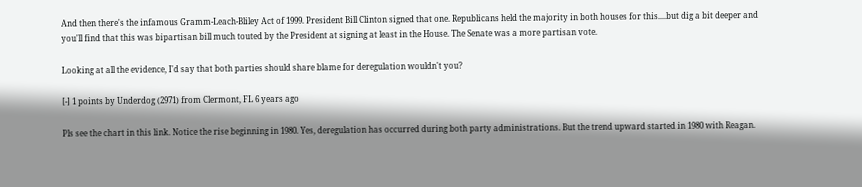And then there's the infamous Gramm-Leach-Bliley Act of 1999. President Bill Clinton signed that one. Republicans held the majority in both houses for this....but dig a bit deeper and you'll find that this was bipartisan bill much touted by the President at signing at least in the House. The Senate was a more partisan vote.

Looking at all the evidence, I'd say that both parties should share blame for deregulation wouldn't you?

[-] 1 points by Underdog (2971) from Clermont, FL 6 years ago

Pls see the chart in this link. Notice the rise beginning in 1980. Yes, deregulation has occurred during both party administrations. But the trend upward started in 1980 with Reagan.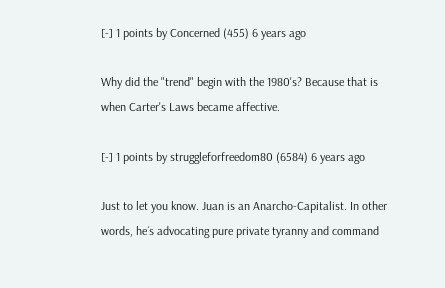[-] 1 points by Concerned (455) 6 years ago

Why did the "trend" begin with the 1980's? Because that is when Carter's Laws became affective.

[-] 1 points by struggleforfreedom80 (6584) 6 years ago

Just to let you know. Juan is an Anarcho-Capitalist. In other words, he´s advocating pure private tyranny and command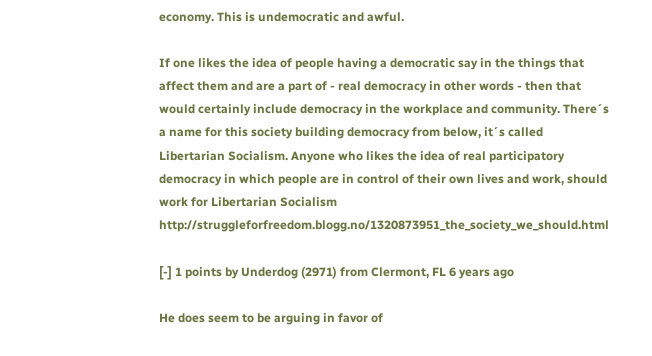economy. This is undemocratic and awful.

If one likes the idea of people having a democratic say in the things that affect them and are a part of - real democracy in other words - then that would certainly include democracy in the workplace and community. There´s a name for this society building democracy from below, it´s called Libertarian Socialism. Anyone who likes the idea of real participatory democracy in which people are in control of their own lives and work, should work for Libertarian Socialism http://struggleforfreedom.blogg.no/1320873951_the_society_we_should.html

[-] 1 points by Underdog (2971) from Clermont, FL 6 years ago

He does seem to be arguing in favor of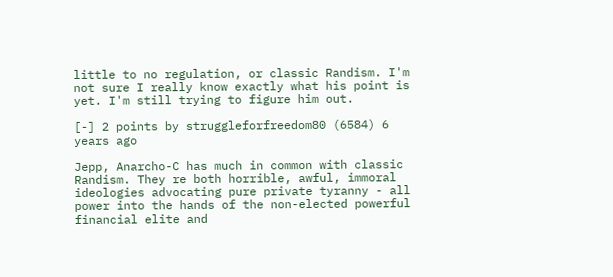little to no regulation, or classic Randism. I'm not sure I really know exactly what his point is yet. I'm still trying to figure him out.

[-] 2 points by struggleforfreedom80 (6584) 6 years ago

Jepp, Anarcho-C has much in common with classic Randism. They re both horrible, awful, immoral ideologies advocating pure private tyranny - all power into the hands of the non-elected powerful financial elite and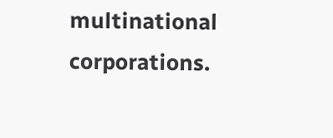multinational corporations.